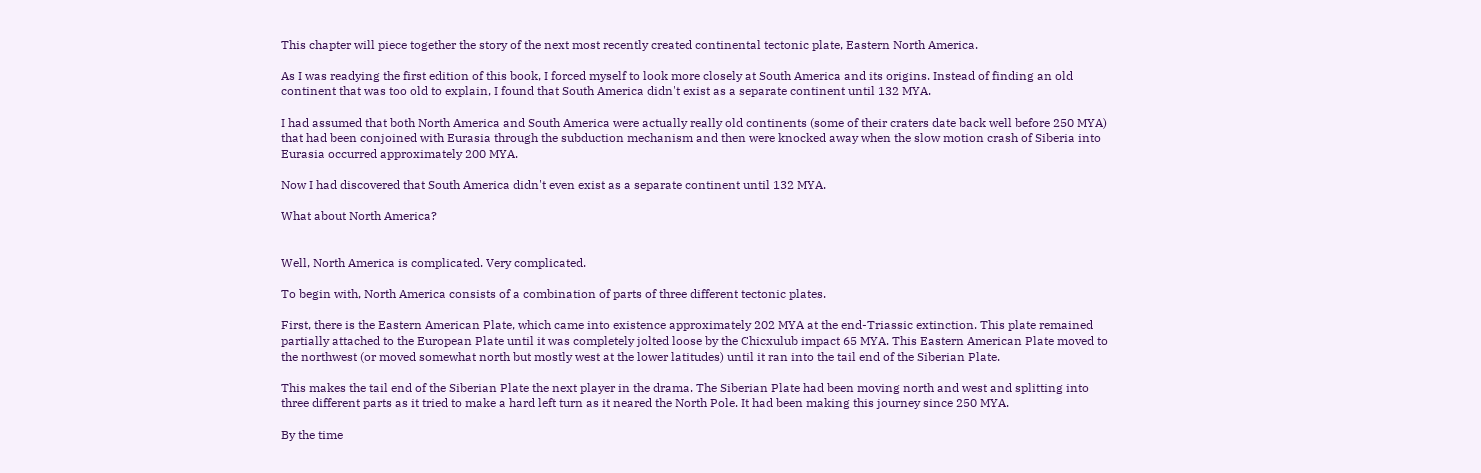This chapter will piece together the story of the next most recently created continental tectonic plate, Eastern North America.

As I was readying the first edition of this book, I forced myself to look more closely at South America and its origins. Instead of finding an old continent that was too old to explain, I found that South America didn't exist as a separate continent until 132 MYA.

I had assumed that both North America and South America were actually really old continents (some of their craters date back well before 250 MYA) that had been conjoined with Eurasia through the subduction mechanism and then were knocked away when the slow motion crash of Siberia into Eurasia occurred approximately 200 MYA.

Now I had discovered that South America didn't even exist as a separate continent until 132 MYA.

What about North America?


Well, North America is complicated. Very complicated.

To begin with, North America consists of a combination of parts of three different tectonic plates.

First, there is the Eastern American Plate, which came into existence approximately 202 MYA at the end-Triassic extinction. This plate remained partially attached to the European Plate until it was completely jolted loose by the Chicxulub impact 65 MYA. This Eastern American Plate moved to the northwest (or moved somewhat north but mostly west at the lower latitudes) until it ran into the tail end of the Siberian Plate.

This makes the tail end of the Siberian Plate the next player in the drama. The Siberian Plate had been moving north and west and splitting into three different parts as it tried to make a hard left turn as it neared the North Pole. It had been making this journey since 250 MYA.

By the time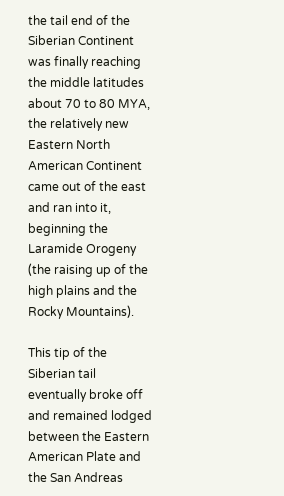the tail end of the Siberian Continent was finally reaching the middle latitudes about 70 to 80 MYA, the relatively new Eastern North American Continent came out of the east and ran into it, beginning the Laramide Orogeny (the raising up of the high plains and the Rocky Mountains).

This tip of the Siberian tail eventually broke off and remained lodged between the Eastern American Plate and the San Andreas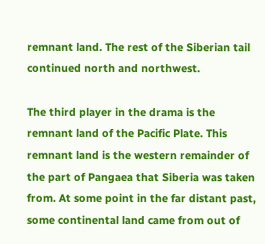remnant land. The rest of the Siberian tail continued north and northwest.

The third player in the drama is the remnant land of the Pacific Plate. This remnant land is the western remainder of the part of Pangaea that Siberia was taken from. At some point in the far distant past, some continental land came from out of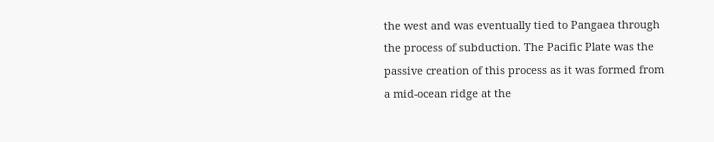the west and was eventually tied to Pangaea through the process of subduction. The Pacific Plate was the passive creation of this process as it was formed from a mid-ocean ridge at the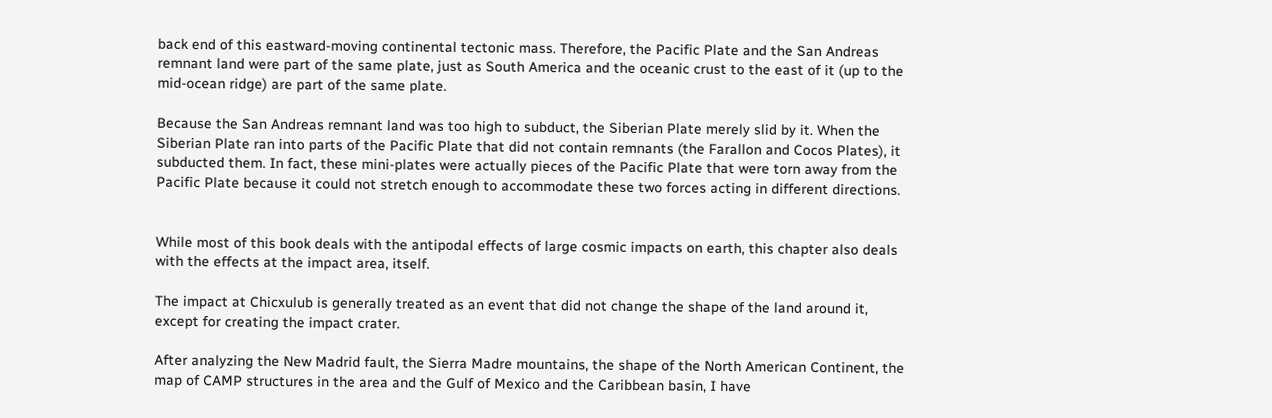back end of this eastward-moving continental tectonic mass. Therefore, the Pacific Plate and the San Andreas remnant land were part of the same plate, just as South America and the oceanic crust to the east of it (up to the mid-ocean ridge) are part of the same plate.

Because the San Andreas remnant land was too high to subduct, the Siberian Plate merely slid by it. When the Siberian Plate ran into parts of the Pacific Plate that did not contain remnants (the Farallon and Cocos Plates), it subducted them. In fact, these mini-plates were actually pieces of the Pacific Plate that were torn away from the Pacific Plate because it could not stretch enough to accommodate these two forces acting in different directions.


While most of this book deals with the antipodal effects of large cosmic impacts on earth, this chapter also deals with the effects at the impact area, itself.

The impact at Chicxulub is generally treated as an event that did not change the shape of the land around it, except for creating the impact crater.

After analyzing the New Madrid fault, the Sierra Madre mountains, the shape of the North American Continent, the map of CAMP structures in the area and the Gulf of Mexico and the Caribbean basin, I have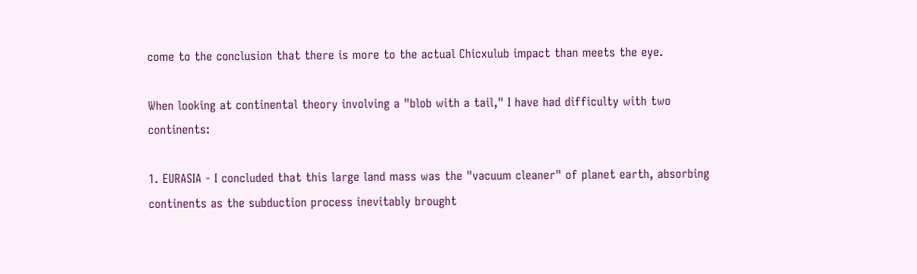come to the conclusion that there is more to the actual Chicxulub impact than meets the eye.

When looking at continental theory involving a "blob with a tail," I have had difficulty with two continents:

1. EURASIA - I concluded that this large land mass was the "vacuum cleaner" of planet earth, absorbing continents as the subduction process inevitably brought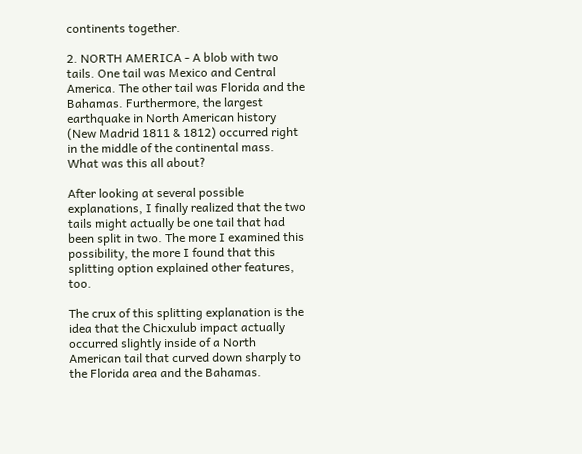continents together.

2. NORTH AMERICA - A blob with two tails. One tail was Mexico and Central America. The other tail was Florida and the Bahamas. Furthermore, the largest earthquake in North American history (New Madrid 1811 & 1812) occurred right in the middle of the continental mass. What was this all about?

After looking at several possible explanations, I finally realized that the two tails might actually be one tail that had been split in two. The more I examined this possibility, the more I found that this splitting option explained other features, too.

The crux of this splitting explanation is the idea that the Chicxulub impact actually occurred slightly inside of a North American tail that curved down sharply to the Florida area and the Bahamas.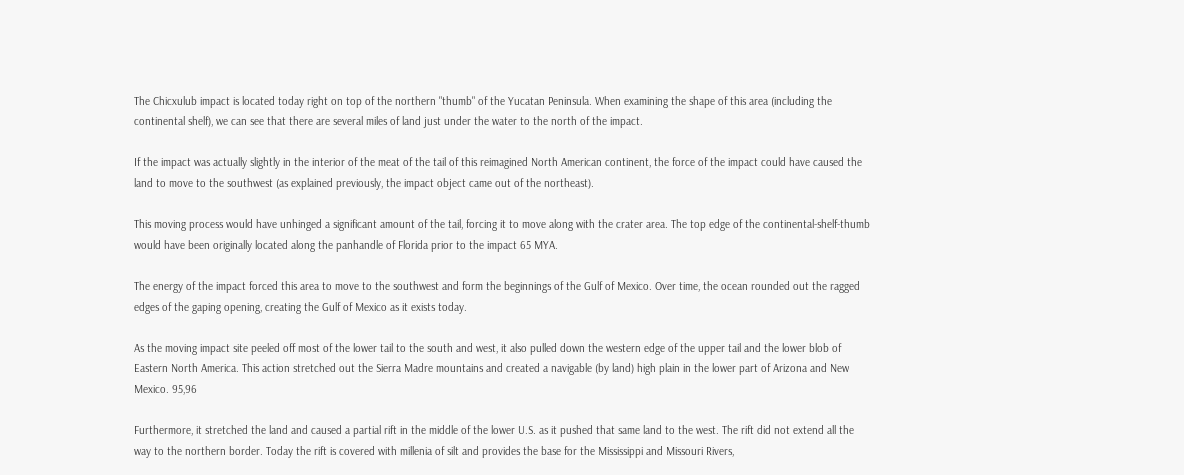The Chicxulub impact is located today right on top of the northern "thumb" of the Yucatan Peninsula. When examining the shape of this area (including the continental shelf), we can see that there are several miles of land just under the water to the north of the impact.

If the impact was actually slightly in the interior of the meat of the tail of this reimagined North American continent, the force of the impact could have caused the land to move to the southwest (as explained previously, the impact object came out of the northeast).

This moving process would have unhinged a significant amount of the tail, forcing it to move along with the crater area. The top edge of the continental-shelf-thumb would have been originally located along the panhandle of Florida prior to the impact 65 MYA.

The energy of the impact forced this area to move to the southwest and form the beginnings of the Gulf of Mexico. Over time, the ocean rounded out the ragged edges of the gaping opening, creating the Gulf of Mexico as it exists today.

As the moving impact site peeled off most of the lower tail to the south and west, it also pulled down the western edge of the upper tail and the lower blob of Eastern North America. This action stretched out the Sierra Madre mountains and created a navigable (by land) high plain in the lower part of Arizona and New Mexico. 95,96

Furthermore, it stretched the land and caused a partial rift in the middle of the lower U.S. as it pushed that same land to the west. The rift did not extend all the way to the northern border. Today the rift is covered with millenia of silt and provides the base for the Mississippi and Missouri Rivers,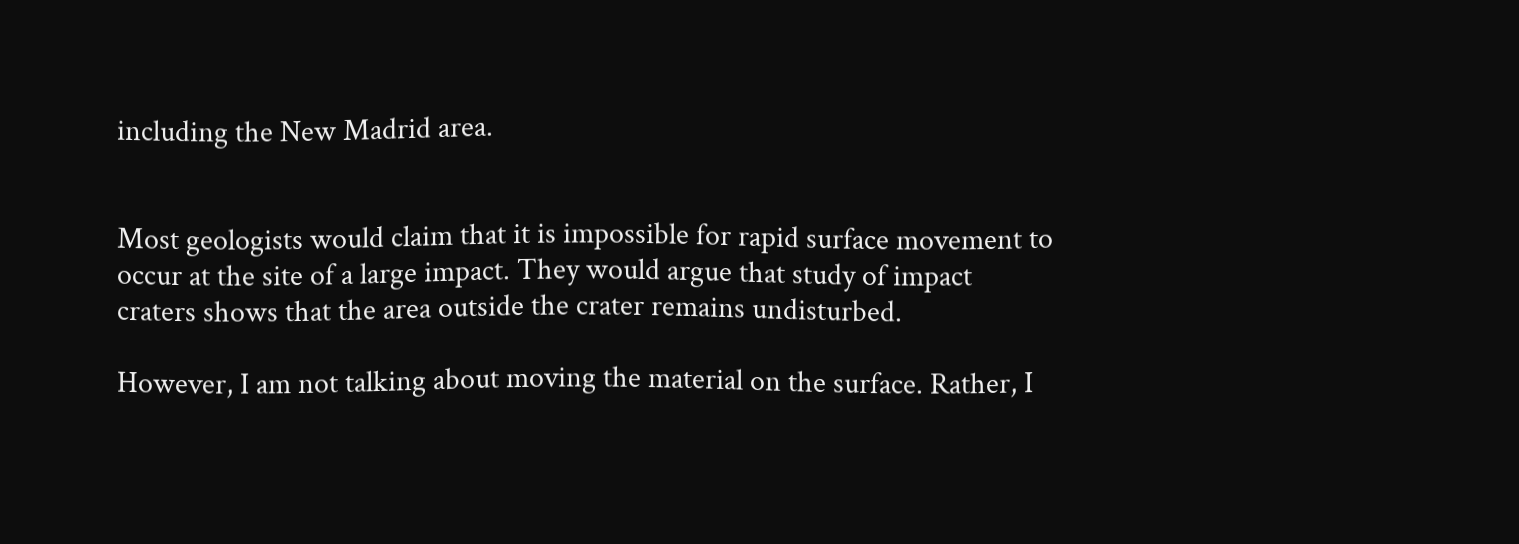including the New Madrid area.


Most geologists would claim that it is impossible for rapid surface movement to occur at the site of a large impact. They would argue that study of impact craters shows that the area outside the crater remains undisturbed.

However, I am not talking about moving the material on the surface. Rather, I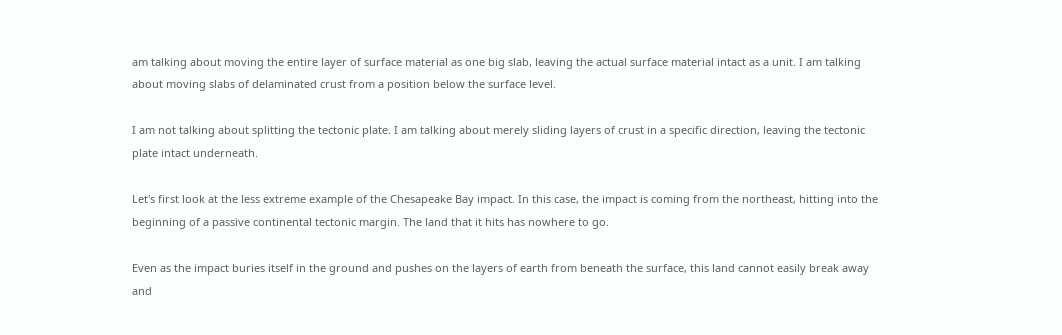am talking about moving the entire layer of surface material as one big slab, leaving the actual surface material intact as a unit. I am talking about moving slabs of delaminated crust from a position below the surface level.

I am not talking about splitting the tectonic plate. I am talking about merely sliding layers of crust in a specific direction, leaving the tectonic plate intact underneath.

Let's first look at the less extreme example of the Chesapeake Bay impact. In this case, the impact is coming from the northeast, hitting into the beginning of a passive continental tectonic margin. The land that it hits has nowhere to go.

Even as the impact buries itself in the ground and pushes on the layers of earth from beneath the surface, this land cannot easily break away and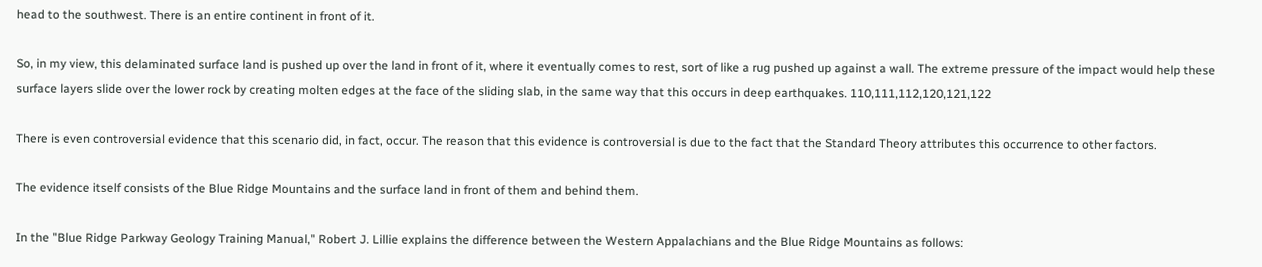head to the southwest. There is an entire continent in front of it.

So, in my view, this delaminated surface land is pushed up over the land in front of it, where it eventually comes to rest, sort of like a rug pushed up against a wall. The extreme pressure of the impact would help these surface layers slide over the lower rock by creating molten edges at the face of the sliding slab, in the same way that this occurs in deep earthquakes. 110,111,112,120,121,122

There is even controversial evidence that this scenario did, in fact, occur. The reason that this evidence is controversial is due to the fact that the Standard Theory attributes this occurrence to other factors.

The evidence itself consists of the Blue Ridge Mountains and the surface land in front of them and behind them.

In the "Blue Ridge Parkway Geology Training Manual," Robert J. Lillie explains the difference between the Western Appalachians and the Blue Ridge Mountains as follows: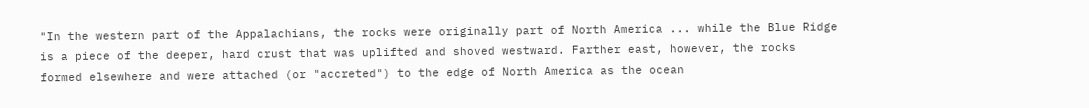"In the western part of the Appalachians, the rocks were originally part of North America ... while the Blue Ridge is a piece of the deeper, hard crust that was uplifted and shoved westward. Farther east, however, the rocks formed elsewhere and were attached (or "accreted") to the edge of North America as the ocean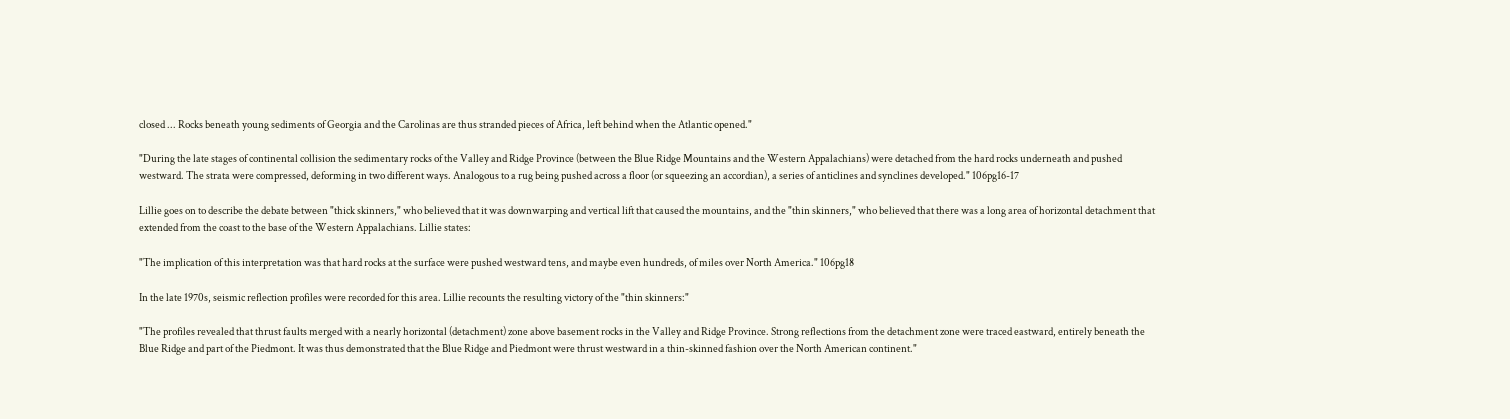closed ... Rocks beneath young sediments of Georgia and the Carolinas are thus stranded pieces of Africa, left behind when the Atlantic opened."

"During the late stages of continental collision the sedimentary rocks of the Valley and Ridge Province (between the Blue Ridge Mountains and the Western Appalachians) were detached from the hard rocks underneath and pushed westward. The strata were compressed, deforming in two different ways. Analogous to a rug being pushed across a floor (or squeezing an accordian), a series of anticlines and synclines developed." 106pg16-17

Lillie goes on to describe the debate between "thick skinners," who believed that it was downwarping and vertical lift that caused the mountains, and the "thin skinners," who believed that there was a long area of horizontal detachment that extended from the coast to the base of the Western Appalachians. Lillie states:

"The implication of this interpretation was that hard rocks at the surface were pushed westward tens, and maybe even hundreds, of miles over North America." 106pg18

In the late 1970s, seismic reflection profiles were recorded for this area. Lillie recounts the resulting victory of the "thin skinners:"

"The profiles revealed that thrust faults merged with a nearly horizontal (detachment) zone above basement rocks in the Valley and Ridge Province. Strong reflections from the detachment zone were traced eastward, entirely beneath the Blue Ridge and part of the Piedmont. It was thus demonstrated that the Blue Ridge and Piedmont were thrust westward in a thin-skinned fashion over the North American continent."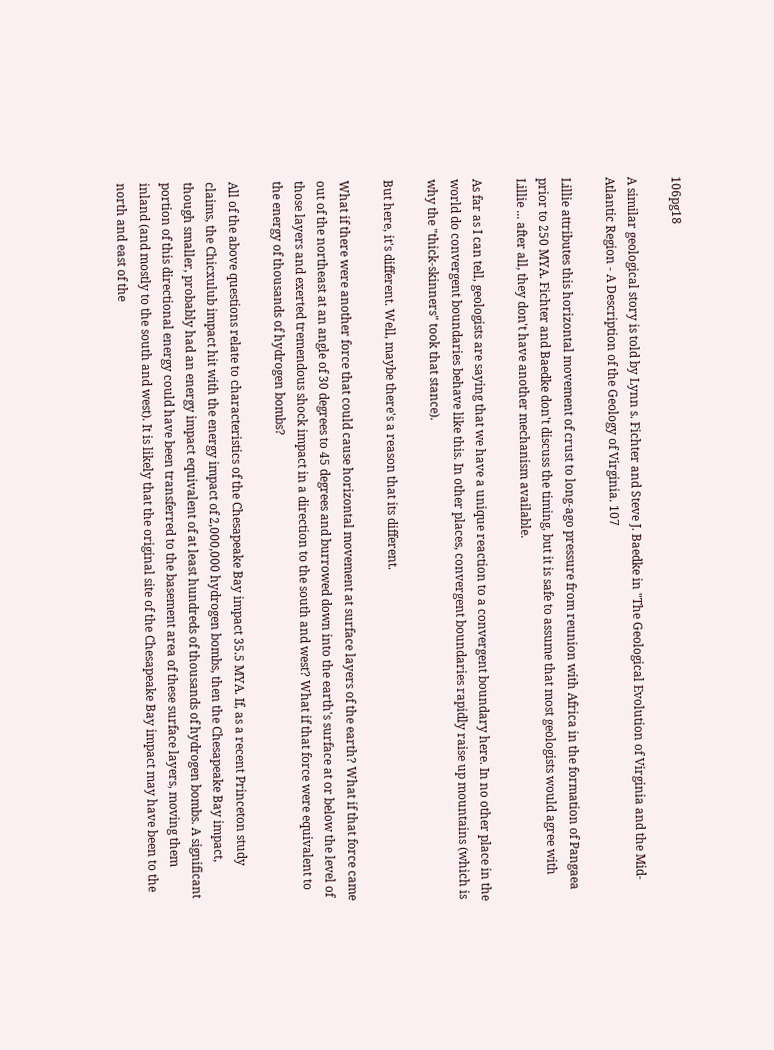106pg18

A similar geological story is told by Lynn s. Fichter and Steve J. Baedke in "The Geological Evolution of Virginia and the Mid-Atlantic Region - A Description of the Geology of Virginia. 107

Lillie attributes this horizontal movement of crust to long-ago pressure from reunion with Africa in the formation of Pangaea prior to 250 MYA. Fichter and Baedke don't discuss the timing, but it is safe to assume that most geologists would agree with Lillie ... after all, they don't have another mechanism available.

As far as I can tell, geologists are saying that we have a unique reaction to a convergent boundary here. In no other place in the world do convergent boundaries behave like this. In other places, convergent boundaries rapidly raise up mountains (which is why the "thick-skinners" took that stance).

But here, it's different. Well, maybe there's a reason that its different.

What if there were another force that could cause horizontal movement at surface layers of the earth? What if that force came out of the northeast at an angle of 30 degrees to 45 degrees and burrowed down into the earth's surface at or below the level of those layers and exerted tremendous shock impact in a direction to the south and west? What if that force were equivalent to the energy of thousands of hydrogen bombs?

All of the above questions relate to characteristics of the Chesapeake Bay impact 35.5 MYA. If, as a recent Princeton study claims, the Chicxulub impact hit with the energy impact of 2,000,000 hydrogen bombs, then the Chesapeake Bay impact, though smaller, probably had an energy impact equivalent of at least hundreds of thousands of hydrogen bombs. A significant portion of this directional energy could have been transferred to the basement area of these surface layers, moving them inland (and mostly to the south and west). It is likely that the original site of the Chesapeake Bay impact may have been to the north and east of the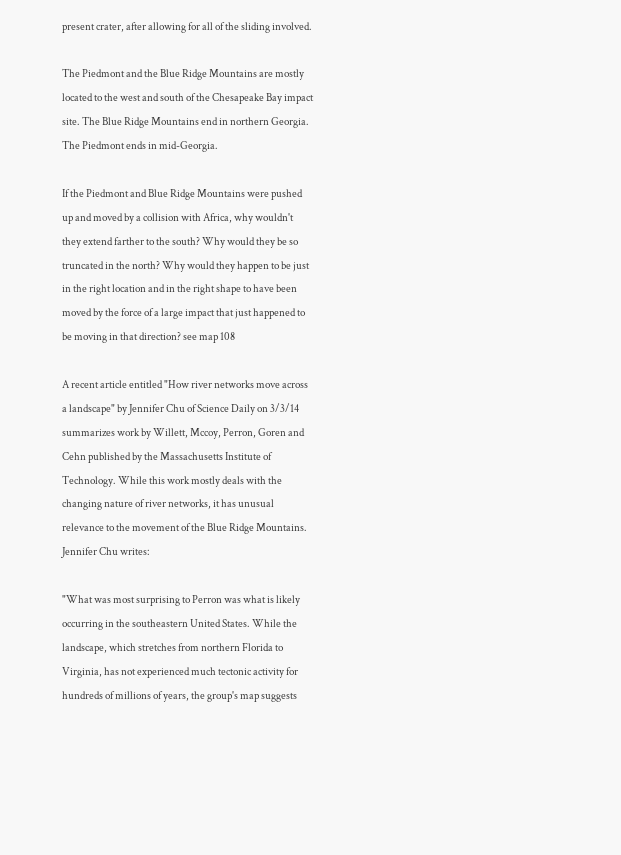present crater, after allowing for all of the sliding involved.

The Piedmont and the Blue Ridge Mountains are mostly located to the west and south of the Chesapeake Bay impact site. The Blue Ridge Mountains end in northern Georgia. The Piedmont ends in mid-Georgia.

If the Piedmont and Blue Ridge Mountains were pushed up and moved by a collision with Africa, why wouldn't they extend farther to the south? Why would they be so truncated in the north? Why would they happen to be just in the right location and in the right shape to have been moved by the force of a large impact that just happened to be moving in that direction? see map 108

A recent article entitled "How river networks move across a landscape" by Jennifer Chu of Science Daily on 3/3/14 summarizes work by Willett, Mccoy, Perron, Goren and Cehn published by the Massachusetts Institute of Technology. While this work mostly deals with the changing nature of river networks, it has unusual relevance to the movement of the Blue Ridge Mountains. Jennifer Chu writes:

"What was most surprising to Perron was what is likely occurring in the southeastern United States. While the landscape, which stretches from northern Florida to Virginia, has not experienced much tectonic activity for hundreds of millions of years, the group's map suggests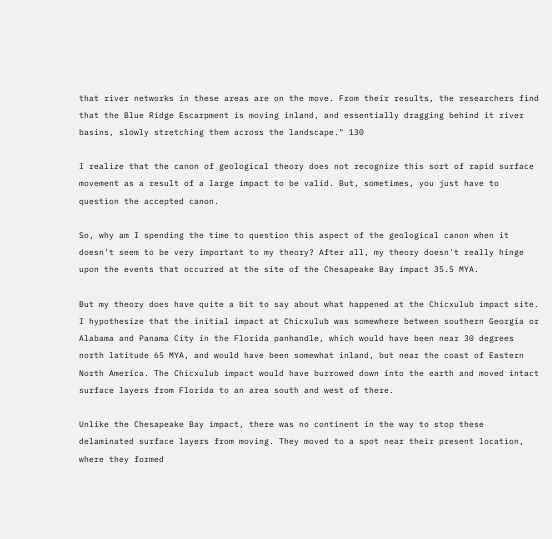that river networks in these areas are on the move. From their results, the researchers find that the Blue Ridge Escarpment is moving inland, and essentially dragging behind it river basins, slowly stretching them across the landscape." 130

I realize that the canon of geological theory does not recognize this sort of rapid surface movement as a result of a large impact to be valid. But, sometimes, you just have to question the accepted canon.

So, why am I spending the time to question this aspect of the geological canon when it doesn't seem to be very important to my theory? After all, my theory doesn't really hinge upon the events that occurred at the site of the Chesapeake Bay impact 35.5 MYA.

But my theory does have quite a bit to say about what happened at the Chicxulub impact site. I hypothesize that the initial impact at Chicxulub was somewhere between southern Georgia or Alabama and Panama City in the Florida panhandle, which would have been near 30 degrees north latitude 65 MYA, and would have been somewhat inland, but near the coast of Eastern North America. The Chicxulub impact would have burrowed down into the earth and moved intact surface layers from Florida to an area south and west of there.

Unlike the Chesapeake Bay impact, there was no continent in the way to stop these delaminated surface layers from moving. They moved to a spot near their present location, where they formed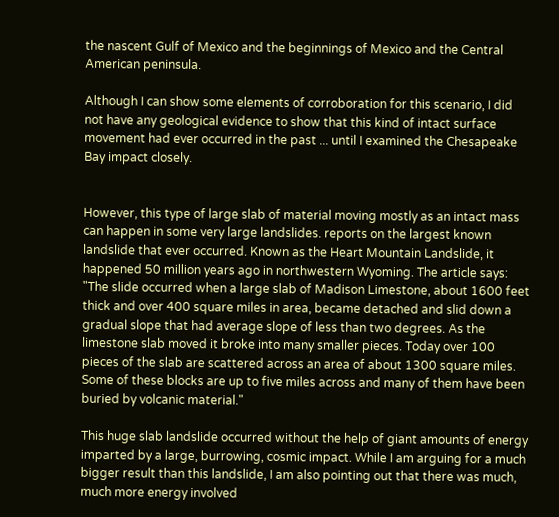the nascent Gulf of Mexico and the beginnings of Mexico and the Central American peninsula.

Although I can show some elements of corroboration for this scenario, I did not have any geological evidence to show that this kind of intact surface movement had ever occurred in the past ... until I examined the Chesapeake Bay impact closely.


However, this type of large slab of material moving mostly as an intact mass can happen in some very large landslides. reports on the largest known landslide that ever occurred. Known as the Heart Mountain Landslide, it happened 50 million years ago in northwestern Wyoming. The article says: "The slide occurred when a large slab of Madison Limestone, about 1600 feet thick and over 400 square miles in area, became detached and slid down a gradual slope that had average slope of less than two degrees. As the limestone slab moved it broke into many smaller pieces. Today over 100 pieces of the slab are scattered across an area of about 1300 square miles. Some of these blocks are up to five miles across and many of them have been buried by volcanic material."

This huge slab landslide occurred without the help of giant amounts of energy imparted by a large, burrowing, cosmic impact. While I am arguing for a much bigger result than this landslide, I am also pointing out that there was much, much more energy involved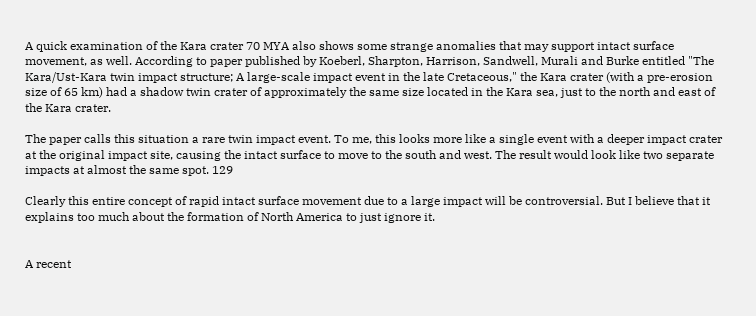A quick examination of the Kara crater 70 MYA also shows some strange anomalies that may support intact surface movement, as well. According to paper published by Koeberl, Sharpton, Harrison, Sandwell, Murali and Burke entitled "The Kara/Ust-Kara twin impact structure; A large-scale impact event in the late Cretaceous," the Kara crater (with a pre-erosion size of 65 km) had a shadow twin crater of approximately the same size located in the Kara sea, just to the north and east of the Kara crater.

The paper calls this situation a rare twin impact event. To me, this looks more like a single event with a deeper impact crater at the original impact site, causing the intact surface to move to the south and west. The result would look like two separate impacts at almost the same spot. 129

Clearly this entire concept of rapid intact surface movement due to a large impact will be controversial. But I believe that it explains too much about the formation of North America to just ignore it.


A recent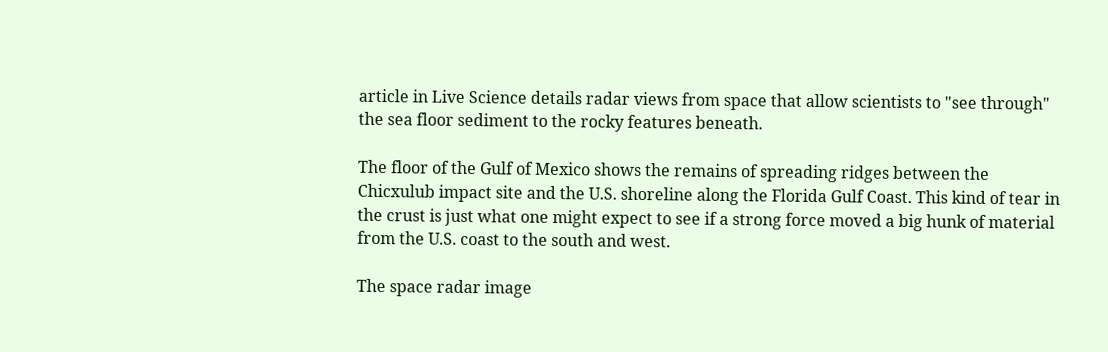article in Live Science details radar views from space that allow scientists to "see through" the sea floor sediment to the rocky features beneath.

The floor of the Gulf of Mexico shows the remains of spreading ridges between the Chicxulub impact site and the U.S. shoreline along the Florida Gulf Coast. This kind of tear in the crust is just what one might expect to see if a strong force moved a big hunk of material from the U.S. coast to the south and west.

The space radar image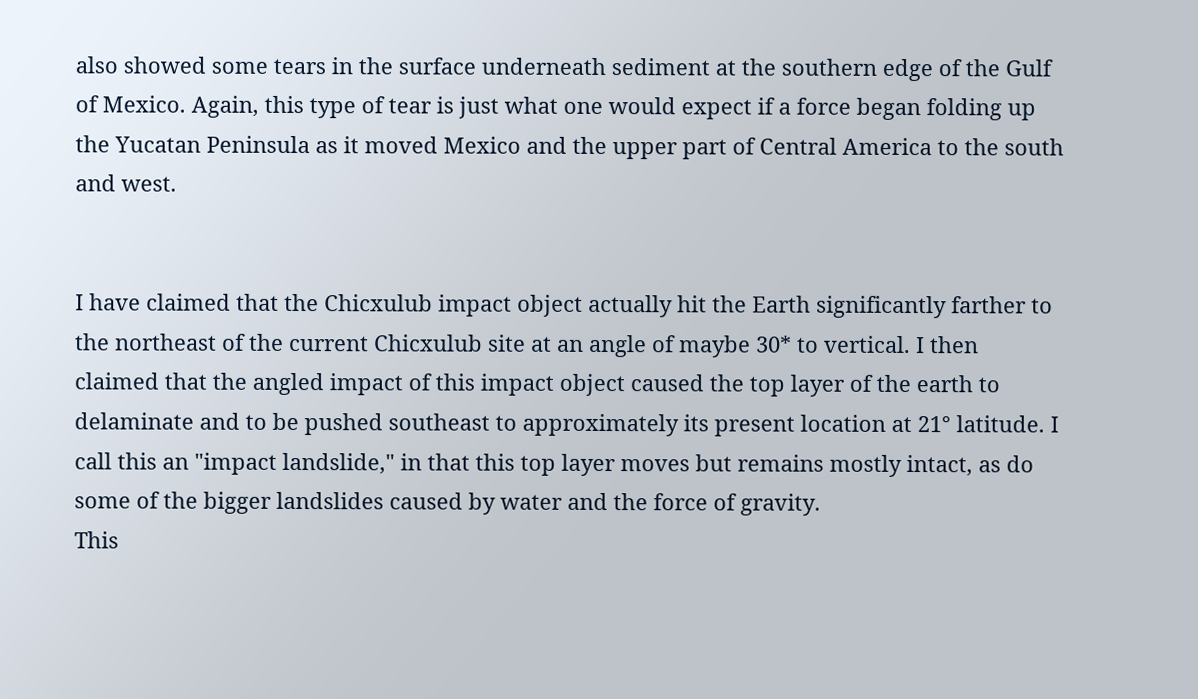also showed some tears in the surface underneath sediment at the southern edge of the Gulf of Mexico. Again, this type of tear is just what one would expect if a force began folding up the Yucatan Peninsula as it moved Mexico and the upper part of Central America to the south and west.


I have claimed that the Chicxulub impact object actually hit the Earth significantly farther to the northeast of the current Chicxulub site at an angle of maybe 30* to vertical. I then claimed that the angled impact of this impact object caused the top layer of the earth to delaminate and to be pushed southeast to approximately its present location at 21° latitude. I call this an "impact landslide," in that this top layer moves but remains mostly intact, as do some of the bigger landslides caused by water and the force of gravity.
This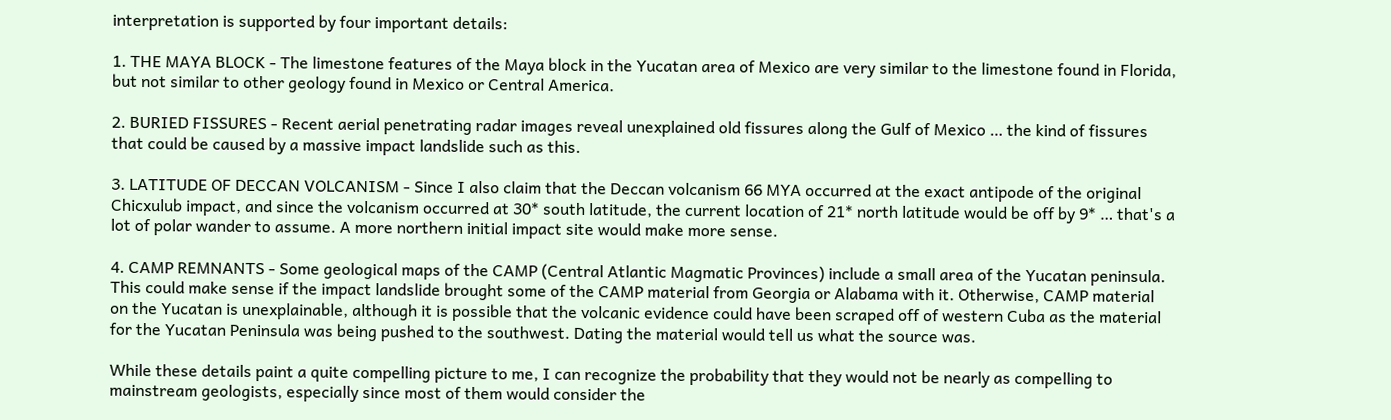interpretation is supported by four important details:

1. THE MAYA BLOCK - The limestone features of the Maya block in the Yucatan area of Mexico are very similar to the limestone found in Florida, but not similar to other geology found in Mexico or Central America.

2. BURIED FISSURES - Recent aerial penetrating radar images reveal unexplained old fissures along the Gulf of Mexico … the kind of fissures that could be caused by a massive impact landslide such as this.

3. LATITUDE OF DECCAN VOLCANISM - Since I also claim that the Deccan volcanism 66 MYA occurred at the exact antipode of the original Chicxulub impact, and since the volcanism occurred at 30* south latitude, the current location of 21* north latitude would be off by 9* … that's a lot of polar wander to assume. A more northern initial impact site would make more sense.

4. CAMP REMNANTS - Some geological maps of the CAMP (Central Atlantic Magmatic Provinces) include a small area of the Yucatan peninsula. This could make sense if the impact landslide brought some of the CAMP material from Georgia or Alabama with it. Otherwise, CAMP material on the Yucatan is unexplainable, although it is possible that the volcanic evidence could have been scraped off of western Cuba as the material for the Yucatan Peninsula was being pushed to the southwest. Dating the material would tell us what the source was.

While these details paint a quite compelling picture to me, I can recognize the probability that they would not be nearly as compelling to mainstream geologists, especially since most of them would consider the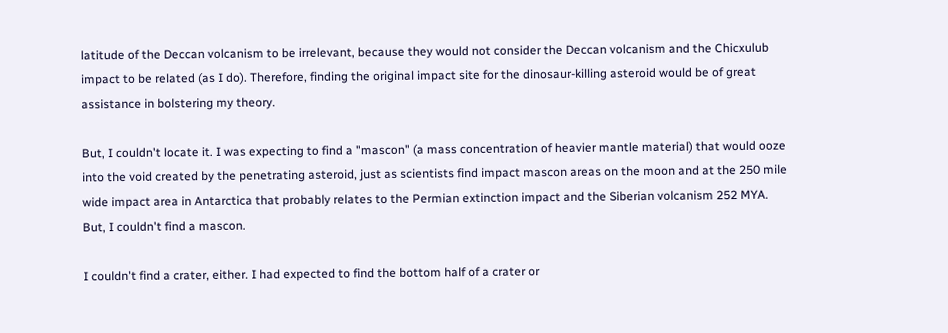latitude of the Deccan volcanism to be irrelevant, because they would not consider the Deccan volcanism and the Chicxulub impact to be related (as I do). Therefore, finding the original impact site for the dinosaur-killing asteroid would be of great assistance in bolstering my theory.

But, I couldn't locate it. I was expecting to find a "mascon" (a mass concentration of heavier mantle material) that would ooze into the void created by the penetrating asteroid, just as scientists find impact mascon areas on the moon and at the 250 mile wide impact area in Antarctica that probably relates to the Permian extinction impact and the Siberian volcanism 252 MYA. But, I couldn't find a mascon.

I couldn't find a crater, either. I had expected to find the bottom half of a crater or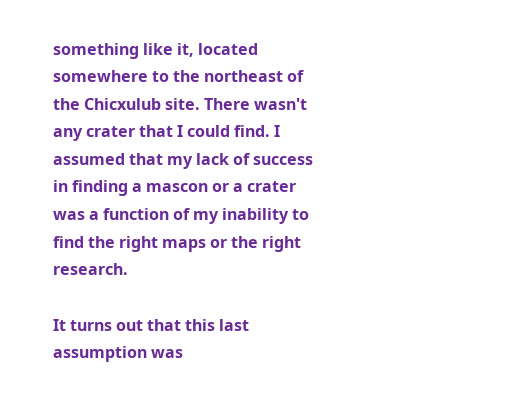something like it, located somewhere to the northeast of the Chicxulub site. There wasn't any crater that I could find. I assumed that my lack of success in finding a mascon or a crater was a function of my inability to find the right maps or the right research.

It turns out that this last assumption was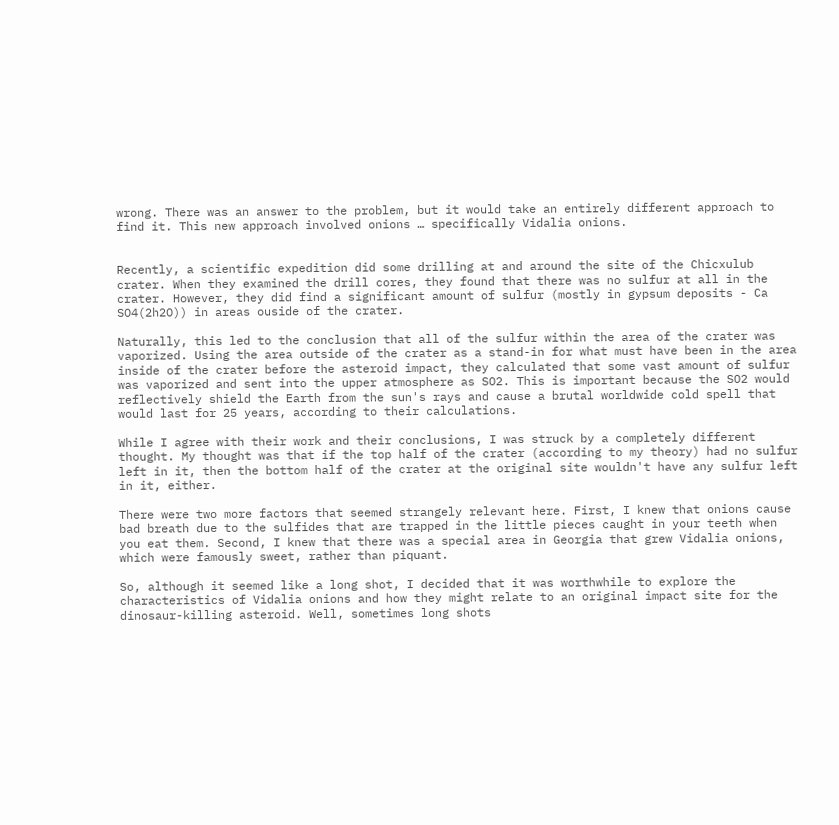wrong. There was an answer to the problem, but it would take an entirely different approach to find it. This new approach involved onions … specifically Vidalia onions.


Recently, a scientific expedition did some drilling at and around the site of the Chicxulub crater. When they examined the drill cores, they found that there was no sulfur at all in the crater. However, they did find a significant amount of sulfur (mostly in gypsum deposits - Ca SO4(2h2O)) in areas ouside of the crater.

Naturally, this led to the conclusion that all of the sulfur within the area of the crater was vaporized. Using the area outside of the crater as a stand-in for what must have been in the area inside of the crater before the asteroid impact, they calculated that some vast amount of sulfur was vaporized and sent into the upper atmosphere as SO2. This is important because the SO2 would reflectively shield the Earth from the sun's rays and cause a brutal worldwide cold spell that would last for 25 years, according to their calculations.

While I agree with their work and their conclusions, I was struck by a completely different thought. My thought was that if the top half of the crater (according to my theory) had no sulfur left in it, then the bottom half of the crater at the original site wouldn't have any sulfur left in it, either.

There were two more factors that seemed strangely relevant here. First, I knew that onions cause bad breath due to the sulfides that are trapped in the little pieces caught in your teeth when you eat them. Second, I knew that there was a special area in Georgia that grew Vidalia onions, which were famously sweet, rather than piquant.

So, although it seemed like a long shot, I decided that it was worthwhile to explore the characteristics of Vidalia onions and how they might relate to an original impact site for the dinosaur-killing asteroid. Well, sometimes long shots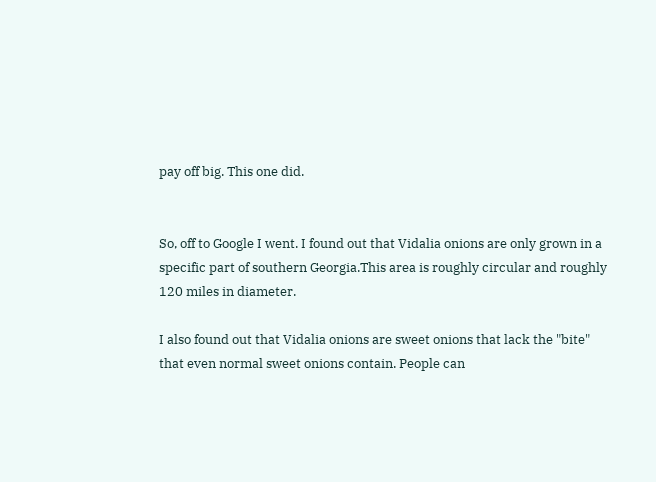pay off big. This one did.


So, off to Google I went. I found out that Vidalia onions are only grown in a specific part of southern Georgia.This area is roughly circular and roughly 120 miles in diameter.

I also found out that Vidalia onions are sweet onions that lack the "bite" that even normal sweet onions contain. People can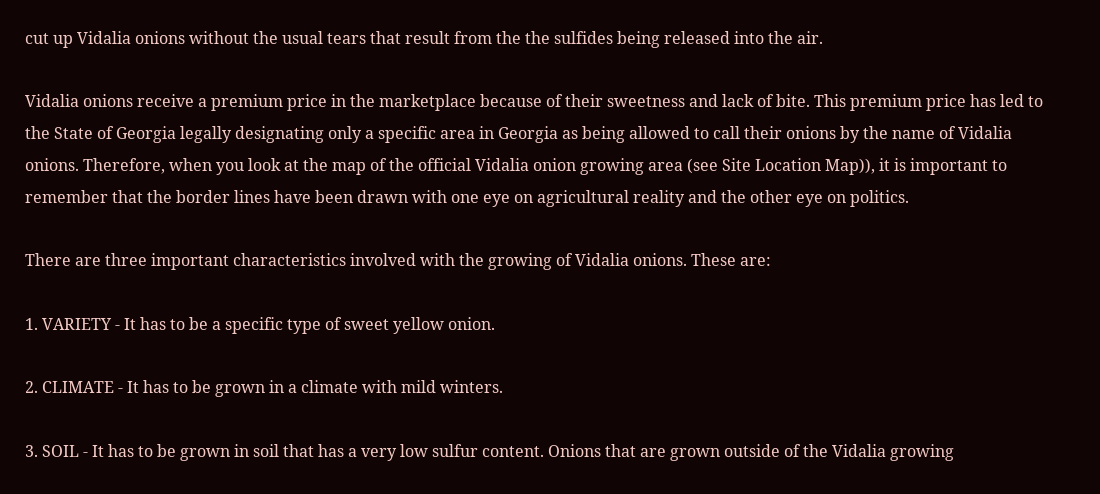cut up Vidalia onions without the usual tears that result from the the sulfides being released into the air.

Vidalia onions receive a premium price in the marketplace because of their sweetness and lack of bite. This premium price has led to the State of Georgia legally designating only a specific area in Georgia as being allowed to call their onions by the name of Vidalia onions. Therefore, when you look at the map of the official Vidalia onion growing area (see Site Location Map)), it is important to remember that the border lines have been drawn with one eye on agricultural reality and the other eye on politics.

There are three important characteristics involved with the growing of Vidalia onions. These are:

1. VARIETY - It has to be a specific type of sweet yellow onion.

2. CLIMATE - It has to be grown in a climate with mild winters.

3. SOIL - It has to be grown in soil that has a very low sulfur content. Onions that are grown outside of the Vidalia growing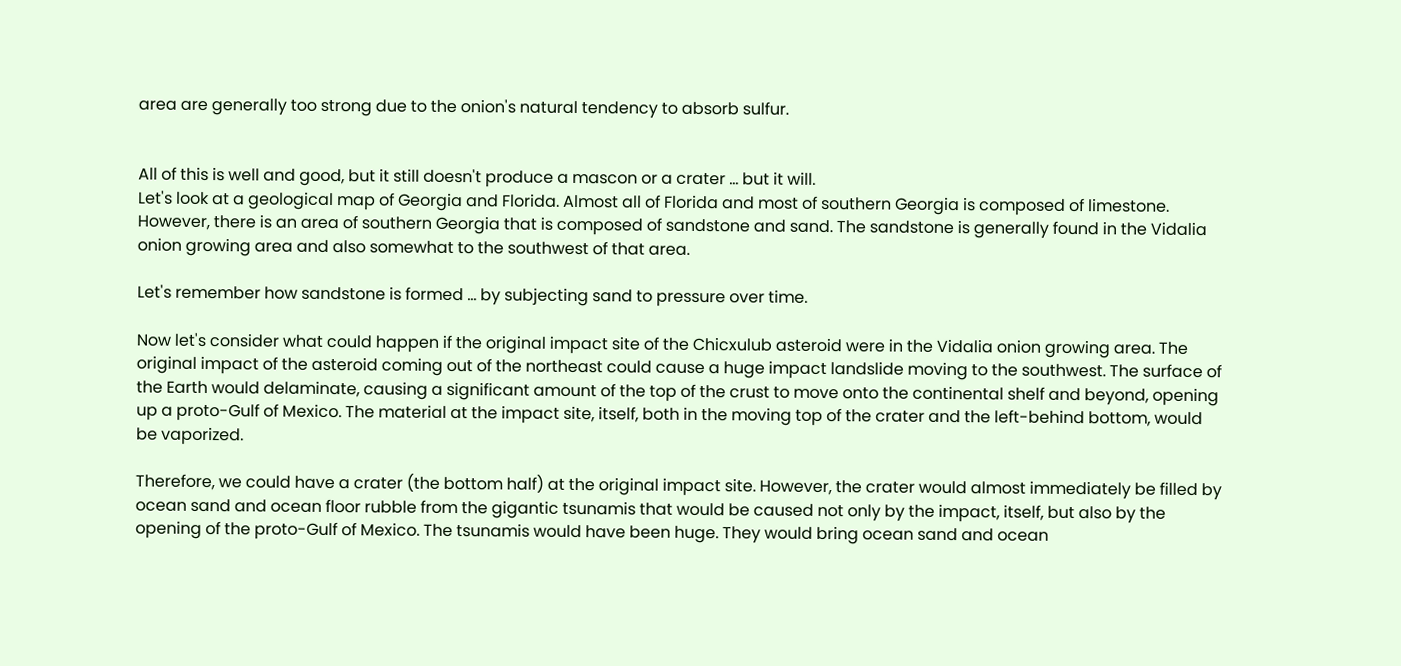area are generally too strong due to the onion's natural tendency to absorb sulfur.


All of this is well and good, but it still doesn't produce a mascon or a crater … but it will.
Let's look at a geological map of Georgia and Florida. Almost all of Florida and most of southern Georgia is composed of limestone. However, there is an area of southern Georgia that is composed of sandstone and sand. The sandstone is generally found in the Vidalia onion growing area and also somewhat to the southwest of that area.

Let's remember how sandstone is formed … by subjecting sand to pressure over time.

Now let's consider what could happen if the original impact site of the Chicxulub asteroid were in the Vidalia onion growing area. The original impact of the asteroid coming out of the northeast could cause a huge impact landslide moving to the southwest. The surface of the Earth would delaminate, causing a significant amount of the top of the crust to move onto the continental shelf and beyond, opening up a proto-Gulf of Mexico. The material at the impact site, itself, both in the moving top of the crater and the left-behind bottom, would be vaporized.

Therefore, we could have a crater (the bottom half) at the original impact site. However, the crater would almost immediately be filled by ocean sand and ocean floor rubble from the gigantic tsunamis that would be caused not only by the impact, itself, but also by the opening of the proto-Gulf of Mexico. The tsunamis would have been huge. They would bring ocean sand and ocean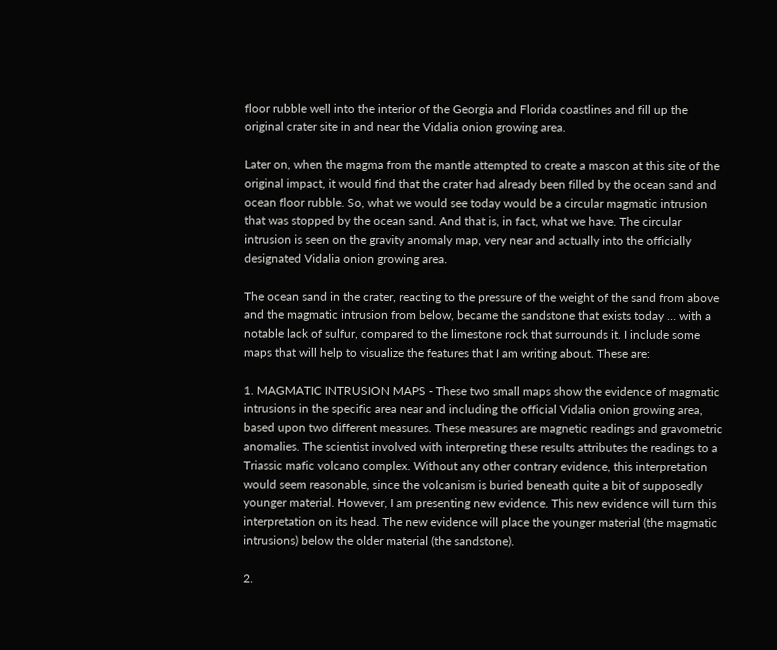floor rubble well into the interior of the Georgia and Florida coastlines and fill up the original crater site in and near the Vidalia onion growing area.

Later on, when the magma from the mantle attempted to create a mascon at this site of the original impact, it would find that the crater had already been filled by the ocean sand and ocean floor rubble. So, what we would see today would be a circular magmatic intrusion that was stopped by the ocean sand. And that is, in fact, what we have. The circular intrusion is seen on the gravity anomaly map, very near and actually into the officially designated Vidalia onion growing area.

The ocean sand in the crater, reacting to the pressure of the weight of the sand from above and the magmatic intrusion from below, became the sandstone that exists today … with a notable lack of sulfur, compared to the limestone rock that surrounds it. I include some maps that will help to visualize the features that I am writing about. These are:

1. MAGMATIC INTRUSION MAPS - These two small maps show the evidence of magmatic intrusions in the specific area near and including the official Vidalia onion growing area, based upon two different measures. These measures are magnetic readings and gravometric anomalies. The scientist involved with interpreting these results attributes the readings to a Triassic mafic volcano complex. Without any other contrary evidence, this interpretation would seem reasonable, since the volcanism is buried beneath quite a bit of supposedly younger material. However, I am presenting new evidence. This new evidence will turn this interpretation on its head. The new evidence will place the younger material (the magmatic intrusions) below the older material (the sandstone).

2.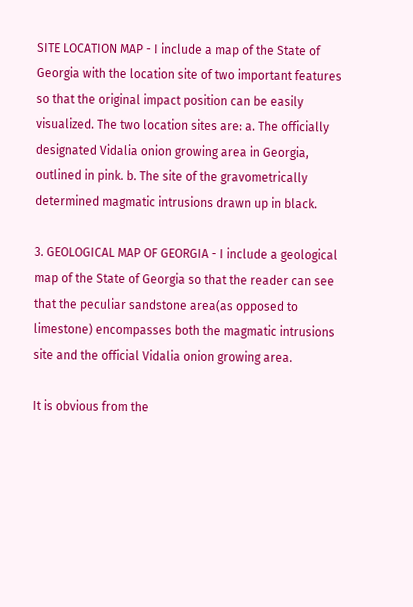SITE LOCATION MAP - I include a map of the State of Georgia with the location site of two important features so that the original impact position can be easily visualized. The two location sites are: a. The officially designated Vidalia onion growing area in Georgia, outlined in pink. b. The site of the gravometrically determined magmatic intrusions drawn up in black.

3. GEOLOGICAL MAP OF GEORGIA - I include a geological map of the State of Georgia so that the reader can see that the peculiar sandstone area(as opposed to limestone) encompasses both the magmatic intrusions site and the official Vidalia onion growing area.

It is obvious from the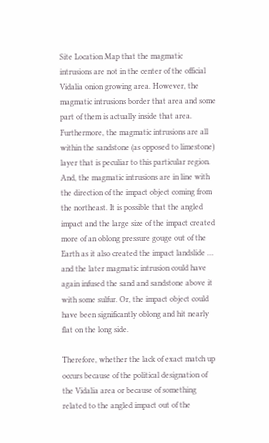Site Location Map that the magmatic intrusions are not in the center of the official Vidalia onion growing area. However, the magmatic intrusions border that area and some part of them is actually inside that area. Furthermore, the magmatic intrusions are all within the sandstone (as opposed to limestone) layer that is peculiar to this particular region. And, the magmatic intrusions are in line with the direction of the impact object coming from the northeast. It is possible that the angled impact and the large size of the impact created more of an oblong pressure gouge out of the Earth as it also created the impact landslide … and the later magmatic intrusion could have again infused the sand and sandstone above it with some sulfur. Or, the impact object could have been significantly oblong and hit nearly flat on the long side.

Therefore, whether the lack of exact match up occurs because of the political designation of the Vidalia area or because of something related to the angled impact out of the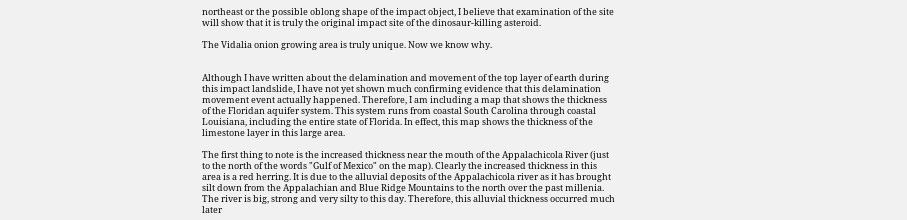northeast or the possible oblong shape of the impact object, I believe that examination of the site will show that it is truly the original impact site of the dinosaur-killing asteroid.

The Vidalia onion growing area is truly unique. Now we know why.


Although I have written about the delamination and movement of the top layer of earth during this impact landslide, I have not yet shown much confirming evidence that this delamination movement event actually happened. Therefore, I am including a map that shows the thickness of the Floridan aquifer system. This system runs from coastal South Carolina through coastal Louisiana, including the entire state of Florida. In effect, this map shows the thickness of the limestone layer in this large area.

The first thing to note is the increased thickness near the mouth of the Appalachicola River (just to the north of the words "Gulf of Mexico" on the map). Clearly the increased thickness in this area is a red herring. It is due to the alluvial deposits of the Appalachicola river as it has brought silt down from the Appalachian and Blue Ridge Mountains to the north over the past millenia. The river is big, strong and very silty to this day. Therefore, this alluvial thickness occurred much later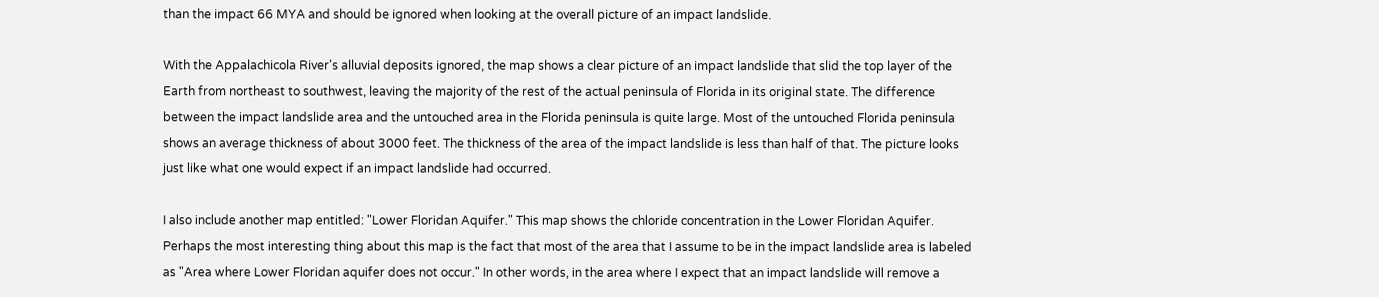than the impact 66 MYA and should be ignored when looking at the overall picture of an impact landslide.

With the Appalachicola River's alluvial deposits ignored, the map shows a clear picture of an impact landslide that slid the top layer of the Earth from northeast to southwest, leaving the majority of the rest of the actual peninsula of Florida in its original state. The difference between the impact landslide area and the untouched area in the Florida peninsula is quite large. Most of the untouched Florida peninsula shows an average thickness of about 3000 feet. The thickness of the area of the impact landslide is less than half of that. The picture looks just like what one would expect if an impact landslide had occurred.

I also include another map entitled: "Lower Floridan Aquifer." This map shows the chloride concentration in the Lower Floridan Aquifer. Perhaps the most interesting thing about this map is the fact that most of the area that I assume to be in the impact landslide area is labeled as "Area where Lower Floridan aquifer does not occur." In other words, in the area where I expect that an impact landslide will remove a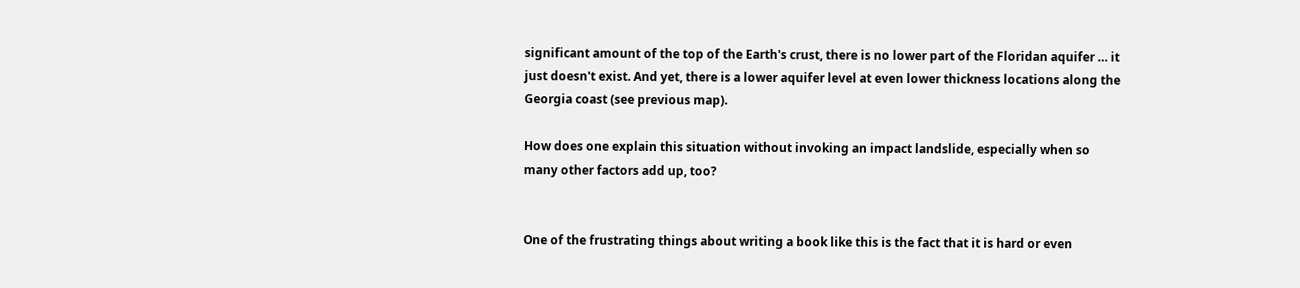significant amount of the top of the Earth's crust, there is no lower part of the Floridan aquifer … it just doesn't exist. And yet, there is a lower aquifer level at even lower thickness locations along the Georgia coast (see previous map).

How does one explain this situation without invoking an impact landslide, especially when so many other factors add up, too?


One of the frustrating things about writing a book like this is the fact that it is hard or even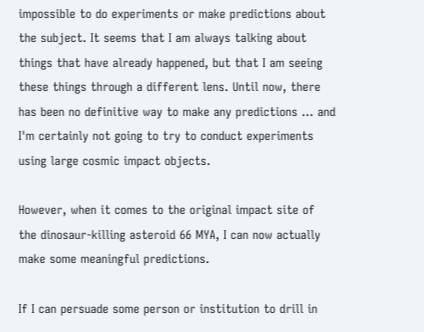impossible to do experiments or make predictions about the subject. It seems that I am always talking about things that have already happened, but that I am seeing these things through a different lens. Until now, there has been no definitive way to make any predictions … and I'm certainly not going to try to conduct experiments using large cosmic impact objects.

However, when it comes to the original impact site of the dinosaur-killing asteroid 66 MYA, I can now actually make some meaningful predictions.

If I can persuade some person or institution to drill in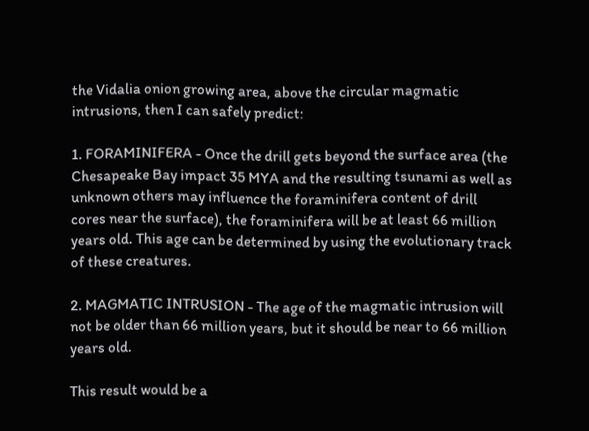the Vidalia onion growing area, above the circular magmatic intrusions, then I can safely predict:

1. FORAMINIFERA - Once the drill gets beyond the surface area (the Chesapeake Bay impact 35 MYA and the resulting tsunami as well as unknown others may influence the foraminifera content of drill cores near the surface), the foraminifera will be at least 66 million years old. This age can be determined by using the evolutionary track of these creatures.

2. MAGMATIC INTRUSION - The age of the magmatic intrusion will not be older than 66 million years, but it should be near to 66 million years old.

This result would be a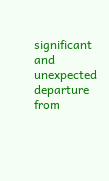significant and unexpected departure from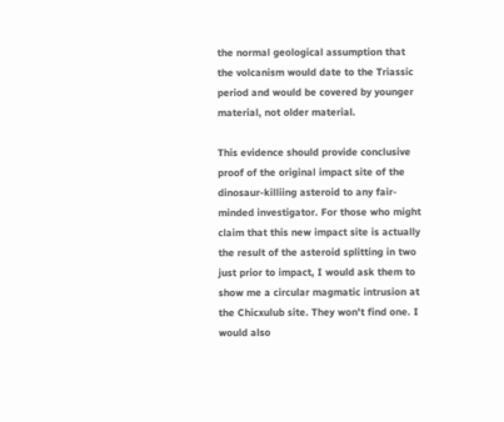the normal geological assumption that the volcanism would date to the Triassic period and would be covered by younger material, not older material.

This evidence should provide conclusive proof of the original impact site of the dinosaur-killiing asteroid to any fair-minded investigator. For those who might claim that this new impact site is actually the result of the asteroid splitting in two just prior to impact, I would ask them to show me a circular magmatic intrusion at the Chicxulub site. They won't find one. I would also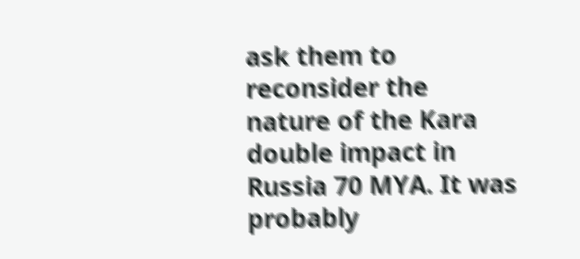ask them to reconsider the nature of the Kara double impact in Russia 70 MYA. It was probably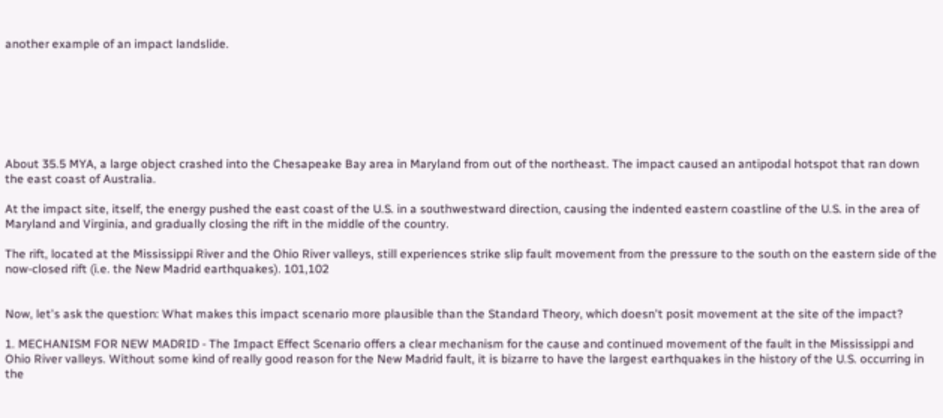another example of an impact landslide.







About 35.5 MYA, a large object crashed into the Chesapeake Bay area in Maryland from out of the northeast. The impact caused an antipodal hotspot that ran down the east coast of Australia.

At the impact site, itself, the energy pushed the east coast of the U.S. in a southwestward direction, causing the indented eastern coastline of the U.S. in the area of Maryland and Virginia, and gradually closing the rift in the middle of the country.

The rift, located at the Mississippi River and the Ohio River valleys, still experiences strike slip fault movement from the pressure to the south on the eastern side of the now-closed rift (i.e. the New Madrid earthquakes). 101,102


Now, let's ask the question: What makes this impact scenario more plausible than the Standard Theory, which doesn't posit movement at the site of the impact?

1. MECHANISM FOR NEW MADRID - The Impact Effect Scenario offers a clear mechanism for the cause and continued movement of the fault in the Mississippi and Ohio River valleys. Without some kind of really good reason for the New Madrid fault, it is bizarre to have the largest earthquakes in the history of the U.S. occurring in the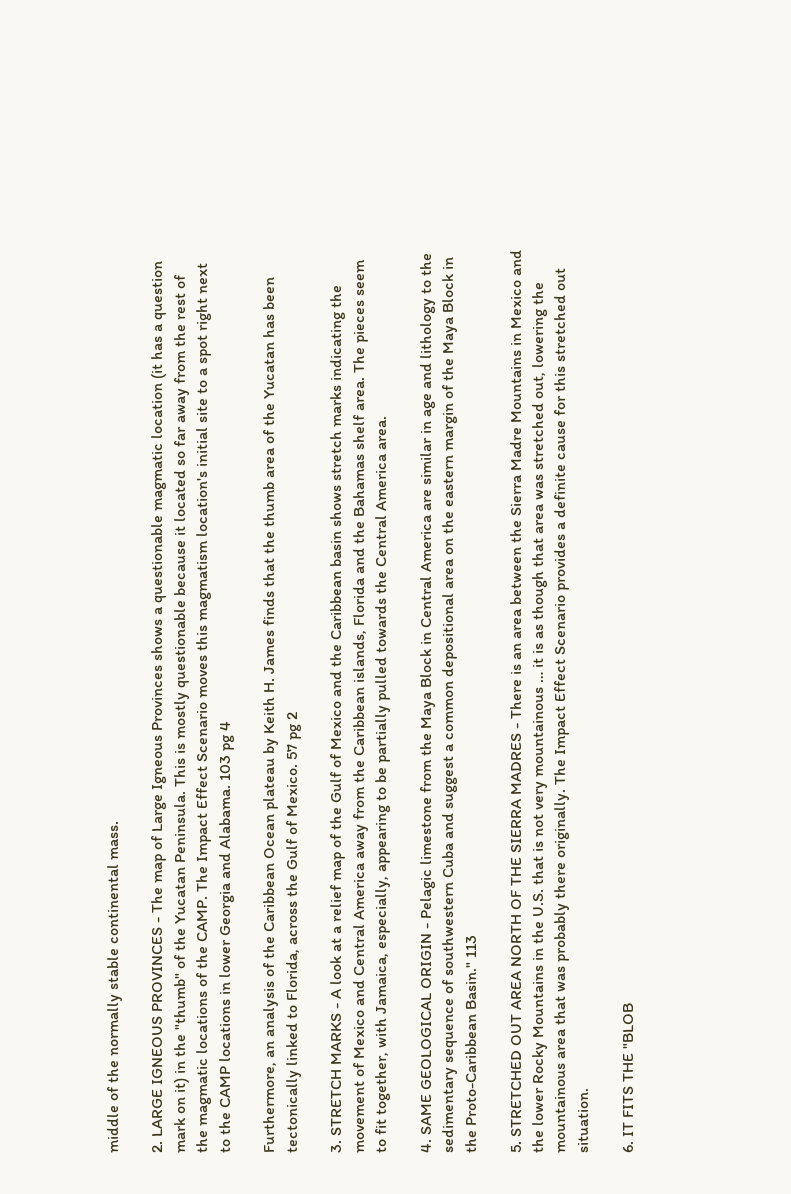middle of the normally stable continental mass.

2. LARGE IGNEOUS PROVINCES - The map of Large Igneous Provinces shows a questionable magmatic location (it has a question mark on it) in the "thumb" of the Yucatan Peninsula. This is mostly questionable because it located so far away from the rest of the magmatic locations of the CAMP. The Impact Effect Scenario moves this magmatism location's initial site to a spot right next to the CAMP locations in lower Georgia and Alabama. 103 pg 4

Furthermore, an analysis of the Caribbean Ocean plateau by Keith H. James finds that the thumb area of the Yucatan has been tectonically linked to Florida, across the Gulf of Mexico. 57 pg 2

3. STRETCH MARKS - A look at a relief map of the Gulf of Mexico and the Caribbean basin shows stretch marks indicating the movement of Mexico and Central America away from the Caribbean islands, Florida and the Bahamas shelf area. The pieces seem to fit together, with Jamaica, especially, appearing to be partially pulled towards the Central America area.

4. SAME GEOLOGICAL ORIGIN - Pelagic limestone from the Maya Block in Central America are similar in age and lithology to the sedimentary sequence of southwestern Cuba and suggest a common depositional area on the eastern margin of the Maya Block in the Proto-Caribbean Basin." 113

5. STRETCHED OUT AREA NORTH OF THE SIERRA MADRES - There is an area between the Sierra Madre Mountains in Mexico and the lower Rocky Mountains in the U.S. that is not very mountainous … it is as though that area was stretched out, lowering the mountainous area that was probably there originally. The Impact Effect Scenario provides a definite cause for this stretched out situation.

6. IT FITS THE "BLOB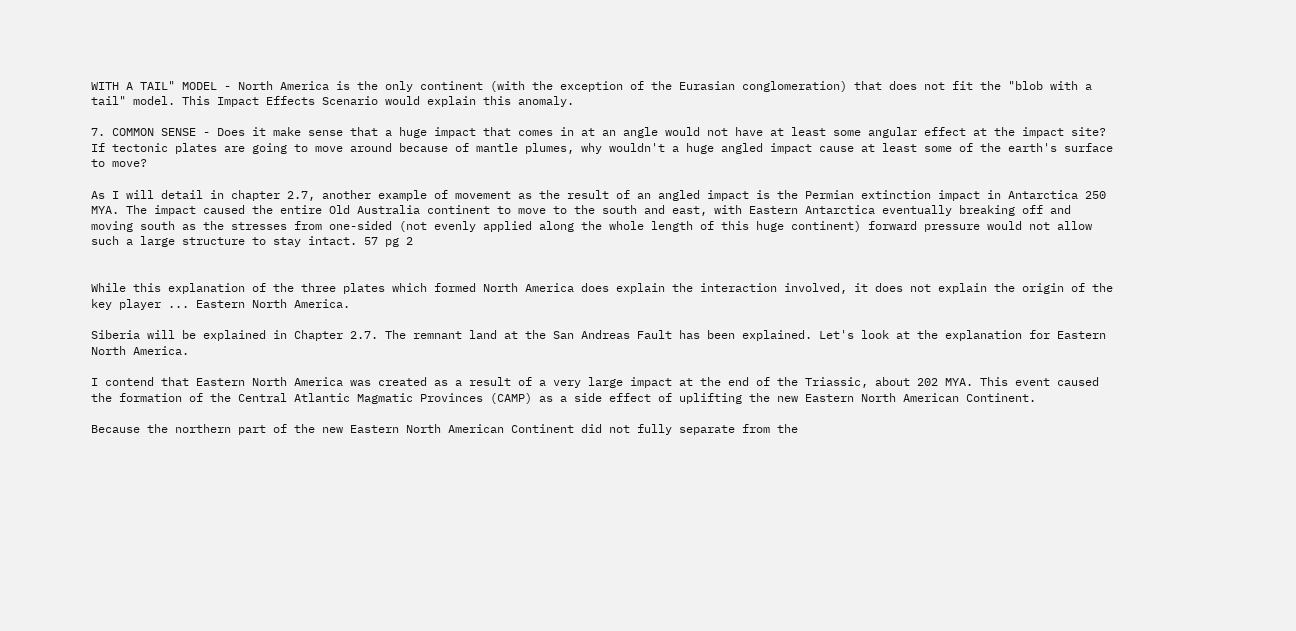WITH A TAIL" MODEL - North America is the only continent (with the exception of the Eurasian conglomeration) that does not fit the "blob with a tail" model. This Impact Effects Scenario would explain this anomaly.

7. COMMON SENSE - Does it make sense that a huge impact that comes in at an angle would not have at least some angular effect at the impact site? If tectonic plates are going to move around because of mantle plumes, why wouldn't a huge angled impact cause at least some of the earth's surface to move?

As I will detail in chapter 2.7, another example of movement as the result of an angled impact is the Permian extinction impact in Antarctica 250 MYA. The impact caused the entire Old Australia continent to move to the south and east, with Eastern Antarctica eventually breaking off and moving south as the stresses from one-sided (not evenly applied along the whole length of this huge continent) forward pressure would not allow such a large structure to stay intact. 57 pg 2


While this explanation of the three plates which formed North America does explain the interaction involved, it does not explain the origin of the key player ... Eastern North America.

Siberia will be explained in Chapter 2.7. The remnant land at the San Andreas Fault has been explained. Let's look at the explanation for Eastern North America.

I contend that Eastern North America was created as a result of a very large impact at the end of the Triassic, about 202 MYA. This event caused the formation of the Central Atlantic Magmatic Provinces (CAMP) as a side effect of uplifting the new Eastern North American Continent.

Because the northern part of the new Eastern North American Continent did not fully separate from the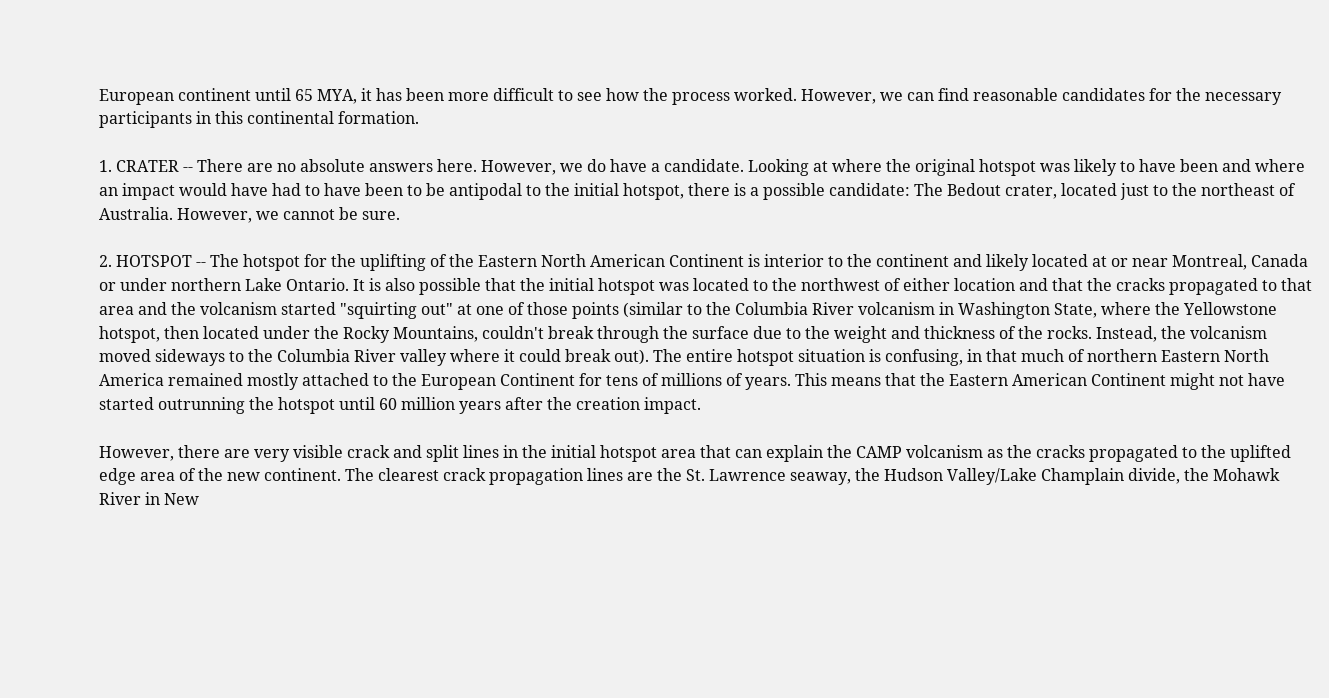European continent until 65 MYA, it has been more difficult to see how the process worked. However, we can find reasonable candidates for the necessary participants in this continental formation.

1. CRATER -- There are no absolute answers here. However, we do have a candidate. Looking at where the original hotspot was likely to have been and where an impact would have had to have been to be antipodal to the initial hotspot, there is a possible candidate: The Bedout crater, located just to the northeast of Australia. However, we cannot be sure.

2. HOTSPOT -- The hotspot for the uplifting of the Eastern North American Continent is interior to the continent and likely located at or near Montreal, Canada or under northern Lake Ontario. It is also possible that the initial hotspot was located to the northwest of either location and that the cracks propagated to that area and the volcanism started "squirting out" at one of those points (similar to the Columbia River volcanism in Washington State, where the Yellowstone hotspot, then located under the Rocky Mountains, couldn't break through the surface due to the weight and thickness of the rocks. Instead, the volcanism moved sideways to the Columbia River valley where it could break out). The entire hotspot situation is confusing, in that much of northern Eastern North America remained mostly attached to the European Continent for tens of millions of years. This means that the Eastern American Continent might not have started outrunning the hotspot until 60 million years after the creation impact.

However, there are very visible crack and split lines in the initial hotspot area that can explain the CAMP volcanism as the cracks propagated to the uplifted edge area of the new continent. The clearest crack propagation lines are the St. Lawrence seaway, the Hudson Valley/Lake Champlain divide, the Mohawk River in New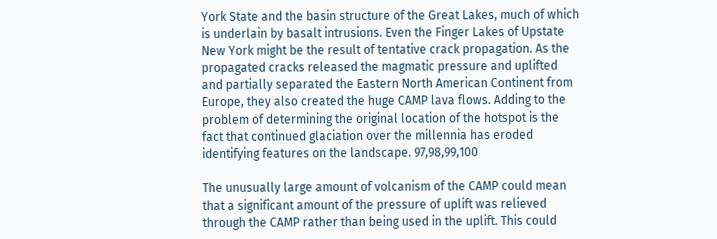York State and the basin structure of the Great Lakes, much of which is underlain by basalt intrusions. Even the Finger Lakes of Upstate New York might be the result of tentative crack propagation. As the propagated cracks released the magmatic pressure and uplifted and partially separated the Eastern North American Continent from Europe, they also created the huge CAMP lava flows. Adding to the problem of determining the original location of the hotspot is the fact that continued glaciation over the millennia has eroded identifying features on the landscape. 97,98,99,100

The unusually large amount of volcanism of the CAMP could mean that a significant amount of the pressure of uplift was relieved through the CAMP rather than being used in the uplift. This could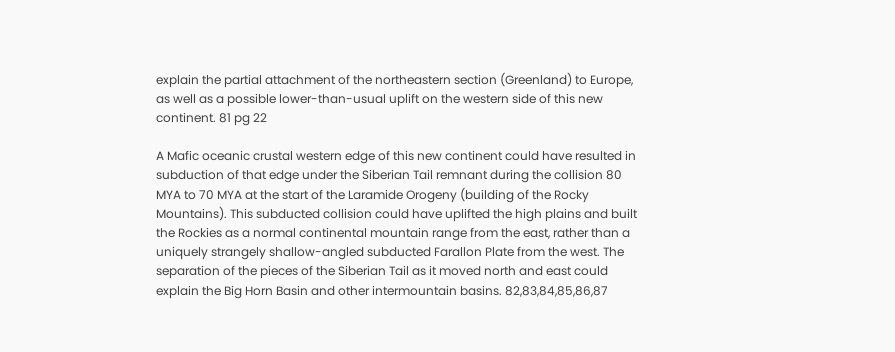explain the partial attachment of the northeastern section (Greenland) to Europe, as well as a possible lower-than-usual uplift on the western side of this new continent. 81 pg 22

A Mafic oceanic crustal western edge of this new continent could have resulted in subduction of that edge under the Siberian Tail remnant during the collision 80 MYA to 70 MYA at the start of the Laramide Orogeny (building of the Rocky Mountains). This subducted collision could have uplifted the high plains and built the Rockies as a normal continental mountain range from the east, rather than a uniquely strangely shallow-angled subducted Farallon Plate from the west. The separation of the pieces of the Siberian Tail as it moved north and east could explain the Big Horn Basin and other intermountain basins. 82,83,84,85,86,87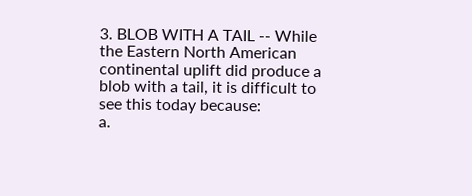3. BLOB WITH A TAIL -- While the Eastern North American continental uplift did produce a blob with a tail, it is difficult to see this today because:
a.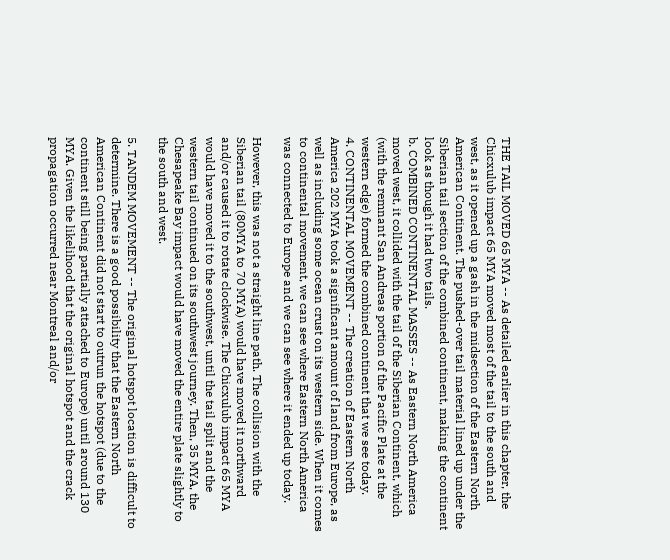THE TAIL MOVED 65 MYA -- As detailed earlier in this chapter, the Chicxulub impact 65 MYA moved most of the tail to the south and west, as it opened up a gash in the midsection of the Eastern North American Continent. The pushed-over tail material lined up under the Siberian tail section of the combined continent, making the continent look as though it had two tails.
b. COMBINED CONTINENTAL MASSES -- As Eastern North America moved west, it collided with the tail of the Siberian Continent, which (with the remnant San Andreas portion of the Pacific Plate at the western edge) formed the combined continent that we see today.
4. CONTINENTAL MOVEMENT -- The creation of Eastern North America 202 MYA took a significant amount of land from Europe, as well as including some ocean crust on its western side. When it comes to continental movement, we can see where Eastern North America was connected to Europe and we can see where it ended up today.

However, this was not a straight line path. The collision with the Siberian tail (80MYA to 70 MYA) would have moved it northward and/or caused it to rotate clockwise. The Chicxulub impact 65 MYA would have moved it to the southwest, until the tail split and the western tail continued on its southwest journey. Then, 35 MYA, the Chesapeake Bay impact would have moved the entire plate slightly to the south and west.

5. TANDEM MOVEMENT -- The original hotspot location is difficult to determine. There is a good possibility that the Eastern North American Continent did not start to outrun the hotspot (due to the continent still being partially attached to Europe) until around 130 MYA. Given the likelihood that the original hotspot and the crack propagation occurred near Montreal and/or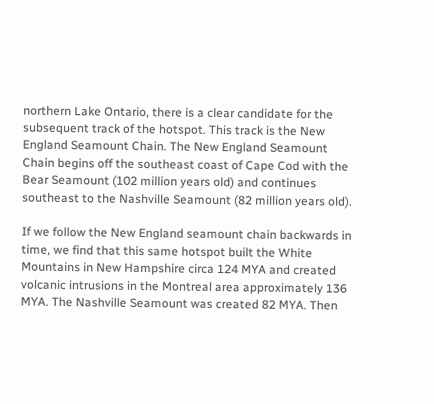northern Lake Ontario, there is a clear candidate for the subsequent track of the hotspot. This track is the New England Seamount Chain. The New England Seamount Chain begins off the southeast coast of Cape Cod with the Bear Seamount (102 million years old) and continues southeast to the Nashville Seamount (82 million years old).

If we follow the New England seamount chain backwards in time, we find that this same hotspot built the White Mountains in New Hampshire circa 124 MYA and created volcanic intrusions in the Montreal area approximately 136 MYA. The Nashville Seamount was created 82 MYA. Then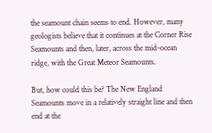the seamount chain seems to end. However, many geologists believe that it continues at the Corner Rise Seamounts and then, later, across the mid-ocean ridge, with the Great Meteor Seamounts.

But, how could this be? The New England Seamounts move in a relatively straight line and then end at the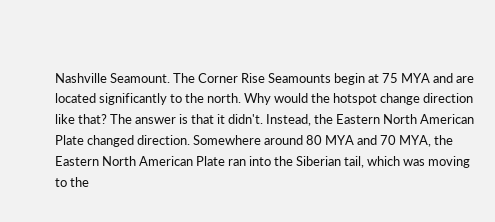Nashville Seamount. The Corner Rise Seamounts begin at 75 MYA and are located significantly to the north. Why would the hotspot change direction like that? The answer is that it didn't. Instead, the Eastern North American Plate changed direction. Somewhere around 80 MYA and 70 MYA, the Eastern North American Plate ran into the Siberian tail, which was moving to the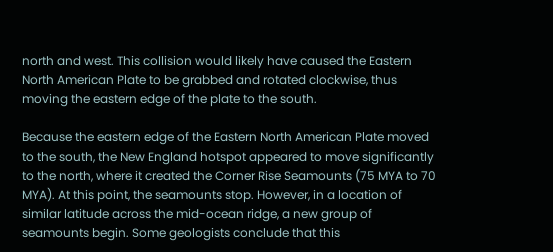north and west. This collision would likely have caused the Eastern North American Plate to be grabbed and rotated clockwise, thus moving the eastern edge of the plate to the south.

Because the eastern edge of the Eastern North American Plate moved to the south, the New England hotspot appeared to move significantly to the north, where it created the Corner Rise Seamounts (75 MYA to 70 MYA). At this point, the seamounts stop. However, in a location of similar latitude across the mid-ocean ridge, a new group of seamounts begin. Some geologists conclude that this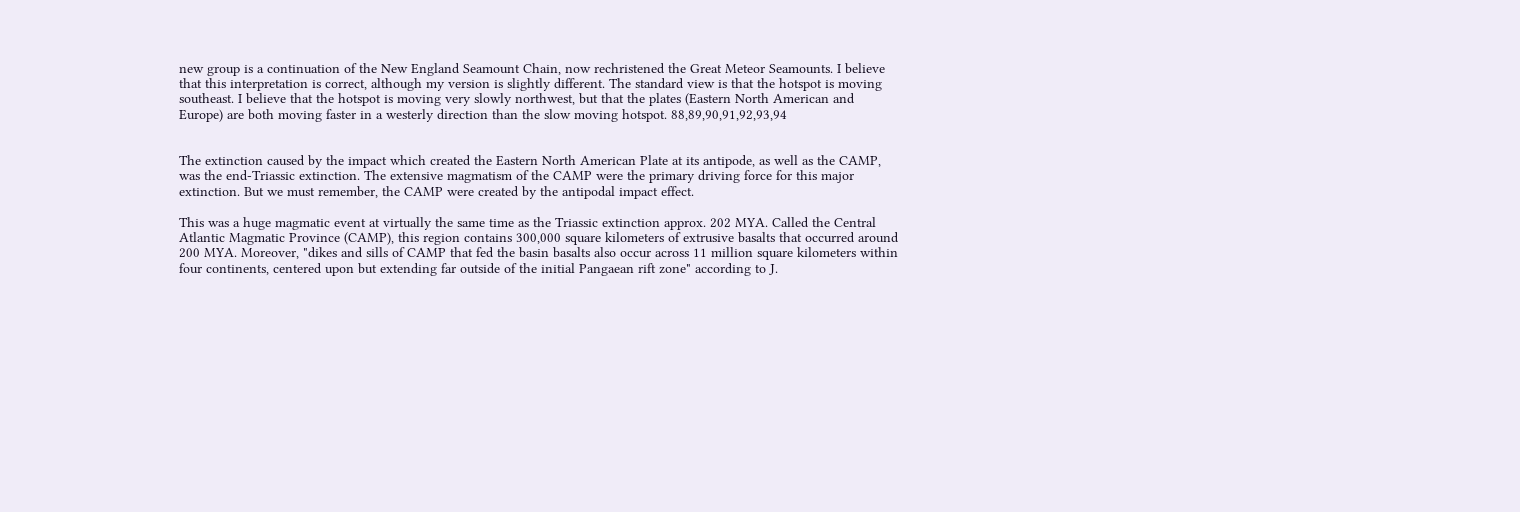new group is a continuation of the New England Seamount Chain, now rechristened the Great Meteor Seamounts. I believe that this interpretation is correct, although my version is slightly different. The standard view is that the hotspot is moving southeast. I believe that the hotspot is moving very slowly northwest, but that the plates (Eastern North American and Europe) are both moving faster in a westerly direction than the slow moving hotspot. 88,89,90,91,92,93,94


The extinction caused by the impact which created the Eastern North American Plate at its antipode, as well as the CAMP, was the end-Triassic extinction. The extensive magmatism of the CAMP were the primary driving force for this major extinction. But we must remember, the CAMP were created by the antipodal impact effect.

This was a huge magmatic event at virtually the same time as the Triassic extinction approx. 202 MYA. Called the Central Atlantic Magmatic Province (CAMP), this region contains 300,000 square kilometers of extrusive basalts that occurred around 200 MYA. Moreover, "dikes and sills of CAMP that fed the basin basalts also occur across 11 million square kilometers within four continents, centered upon but extending far outside of the initial Pangaean rift zone" according to J.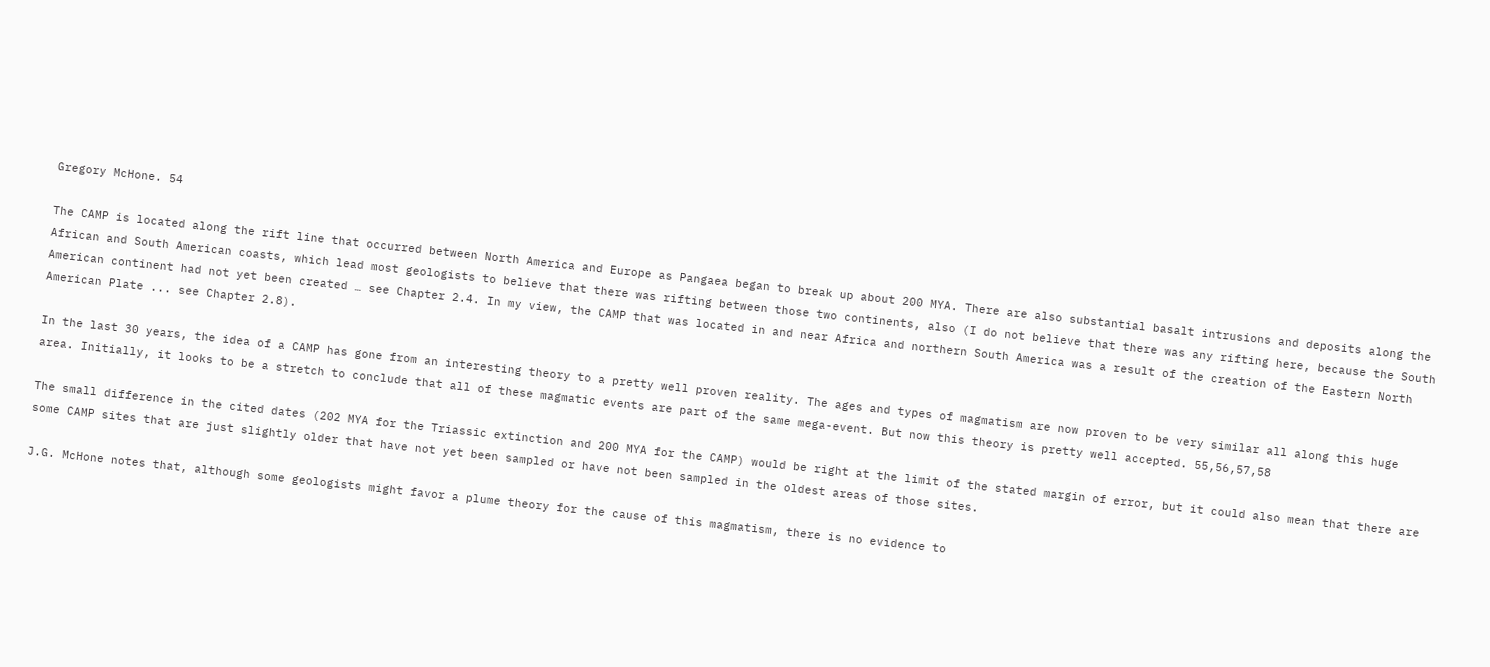Gregory McHone. 54

The CAMP is located along the rift line that occurred between North America and Europe as Pangaea began to break up about 200 MYA. There are also substantial basalt intrusions and deposits along the African and South American coasts, which lead most geologists to believe that there was rifting between those two continents, also (I do not believe that there was any rifting here, because the South American continent had not yet been created … see Chapter 2.4. In my view, the CAMP that was located in and near Africa and northern South America was a result of the creation of the Eastern North American Plate ... see Chapter 2.8).

In the last 30 years, the idea of a CAMP has gone from an interesting theory to a pretty well proven reality. The ages and types of magmatism are now proven to be very similar all along this huge area. Initially, it looks to be a stretch to conclude that all of these magmatic events are part of the same mega-event. But now this theory is pretty well accepted. 55,56,57,58

The small difference in the cited dates (202 MYA for the Triassic extinction and 200 MYA for the CAMP) would be right at the limit of the stated margin of error, but it could also mean that there are some CAMP sites that are just slightly older that have not yet been sampled or have not been sampled in the oldest areas of those sites.

J.G. McHone notes that, although some geologists might favor a plume theory for the cause of this magmatism, there is no evidence to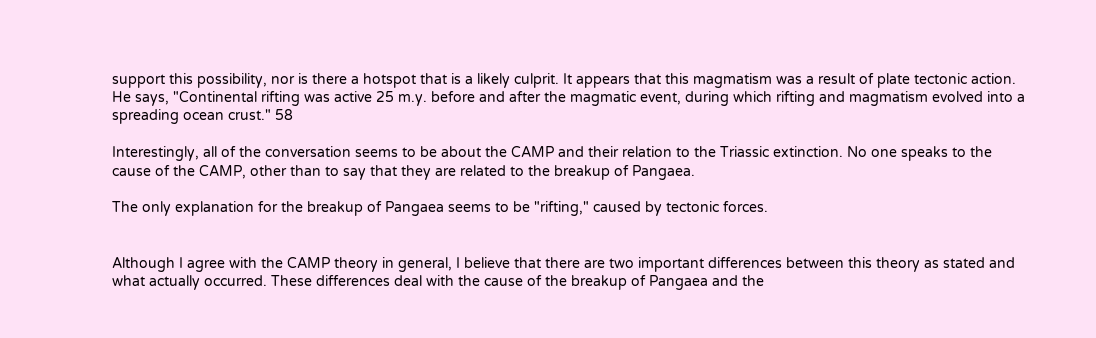support this possibility, nor is there a hotspot that is a likely culprit. It appears that this magmatism was a result of plate tectonic action. He says, "Continental rifting was active 25 m.y. before and after the magmatic event, during which rifting and magmatism evolved into a spreading ocean crust." 58

Interestingly, all of the conversation seems to be about the CAMP and their relation to the Triassic extinction. No one speaks to the cause of the CAMP, other than to say that they are related to the breakup of Pangaea.

The only explanation for the breakup of Pangaea seems to be "rifting," caused by tectonic forces.


Although I agree with the CAMP theory in general, I believe that there are two important differences between this theory as stated and what actually occurred. These differences deal with the cause of the breakup of Pangaea and the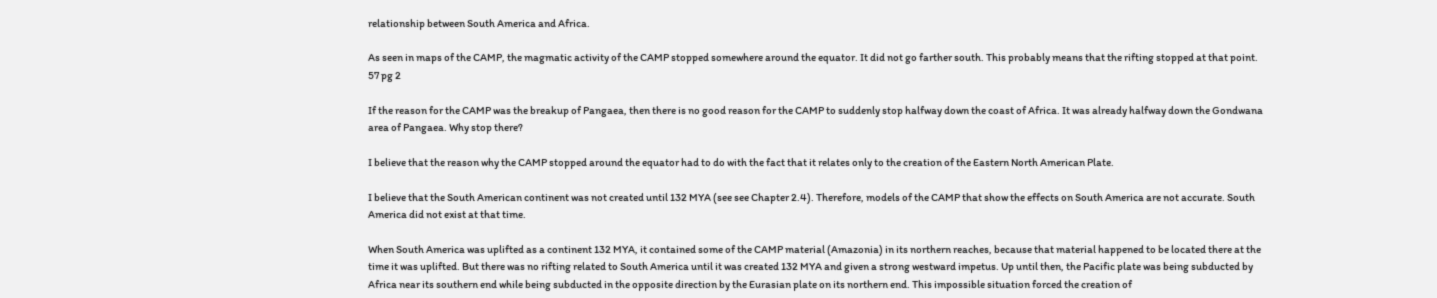relationship between South America and Africa.

As seen in maps of the CAMP, the magmatic activity of the CAMP stopped somewhere around the equator. It did not go farther south. This probably means that the rifting stopped at that point. 57 pg 2

If the reason for the CAMP was the breakup of Pangaea, then there is no good reason for the CAMP to suddenly stop halfway down the coast of Africa. It was already halfway down the Gondwana area of Pangaea. Why stop there?

I believe that the reason why the CAMP stopped around the equator had to do with the fact that it relates only to the creation of the Eastern North American Plate.

I believe that the South American continent was not created until 132 MYA (see see Chapter 2.4). Therefore, models of the CAMP that show the effects on South America are not accurate. South America did not exist at that time.

When South America was uplifted as a continent 132 MYA, it contained some of the CAMP material (Amazonia) in its northern reaches, because that material happened to be located there at the time it was uplifted. But there was no rifting related to South America until it was created 132 MYA and given a strong westward impetus. Up until then, the Pacific plate was being subducted by Africa near its southern end while being subducted in the opposite direction by the Eurasian plate on its northern end. This impossible situation forced the creation of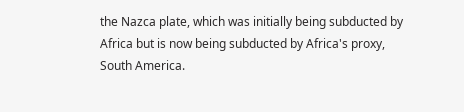the Nazca plate, which was initially being subducted by Africa but is now being subducted by Africa's proxy, South America.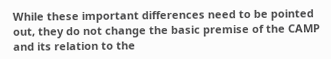While these important differences need to be pointed out, they do not change the basic premise of the CAMP and its relation to the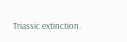Triassic extinction.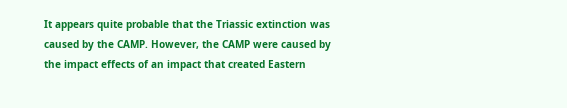It appears quite probable that the Triassic extinction was caused by the CAMP. However, the CAMP were caused by the impact effects of an impact that created Eastern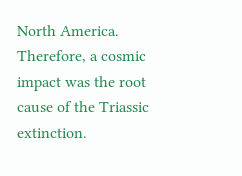North America. Therefore, a cosmic impact was the root cause of the Triassic extinction.